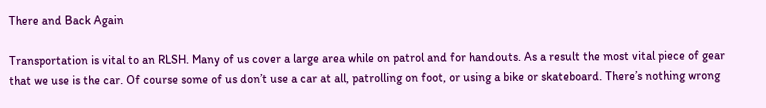There and Back Again

Transportation is vital to an RLSH. Many of us cover a large area while on patrol and for handouts. As a result the most vital piece of gear that we use is the car. Of course some of us don’t use a car at all, patrolling on foot, or using a bike or skateboard. There’s nothing wrong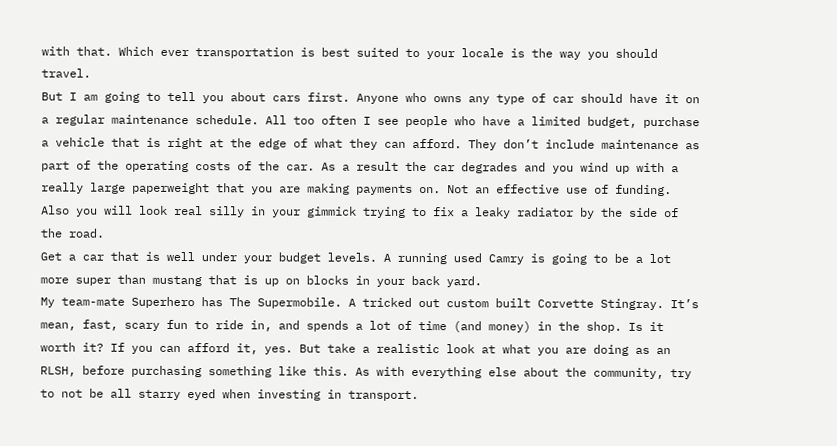with that. Which ever transportation is best suited to your locale is the way you should travel.
But I am going to tell you about cars first. Anyone who owns any type of car should have it on a regular maintenance schedule. All too often I see people who have a limited budget, purchase a vehicle that is right at the edge of what they can afford. They don’t include maintenance as part of the operating costs of the car. As a result the car degrades and you wind up with a really large paperweight that you are making payments on. Not an effective use of funding. Also you will look real silly in your gimmick trying to fix a leaky radiator by the side of the road.
Get a car that is well under your budget levels. A running used Camry is going to be a lot more super than mustang that is up on blocks in your back yard.
My team-mate Superhero has The Supermobile. A tricked out custom built Corvette Stingray. It’s mean, fast, scary fun to ride in, and spends a lot of time (and money) in the shop. Is it worth it? If you can afford it, yes. But take a realistic look at what you are doing as an RLSH, before purchasing something like this. As with everything else about the community, try to not be all starry eyed when investing in transport.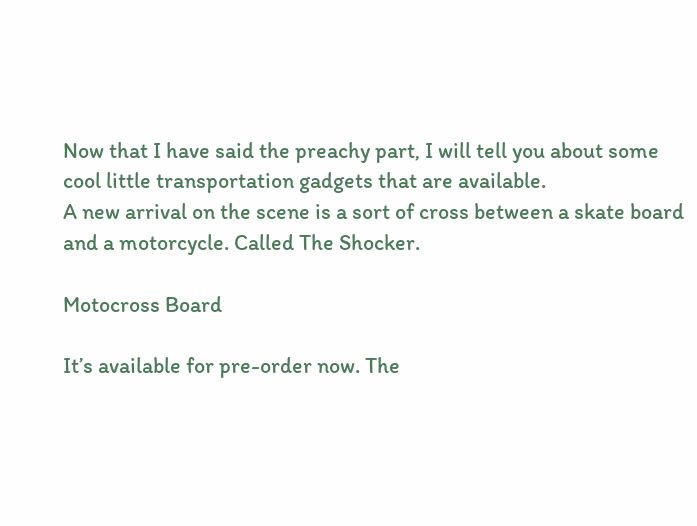Now that I have said the preachy part, I will tell you about some cool little transportation gadgets that are available.
A new arrival on the scene is a sort of cross between a skate board and a motorcycle. Called The Shocker.

Motocross Board

It’s available for pre-order now. The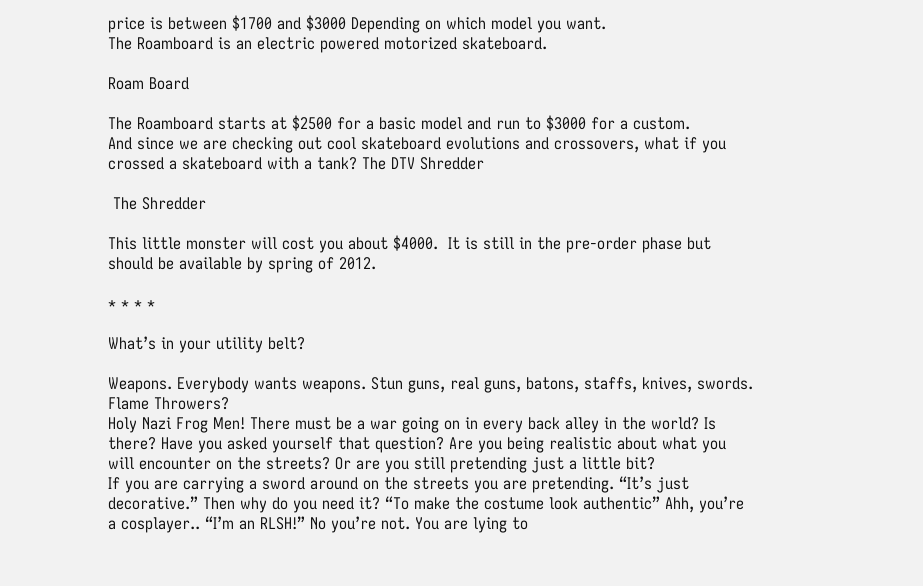price is between $1700 and $3000 Depending on which model you want.
The Roamboard is an electric powered motorized skateboard.

Roam Board

The Roamboard starts at $2500 for a basic model and run to $3000 for a custom.
And since we are checking out cool skateboard evolutions and crossovers, what if you crossed a skateboard with a tank? The DTV Shredder

 The Shredder

This little monster will cost you about $4000.  It is still in the pre-order phase but should be available by spring of 2012.

* * * *

What’s in your utility belt?

Weapons. Everybody wants weapons. Stun guns, real guns, batons, staffs, knives, swords. Flame Throwers?
Holy Nazi Frog Men! There must be a war going on in every back alley in the world? Is there? Have you asked yourself that question? Are you being realistic about what you will encounter on the streets? Or are you still pretending just a little bit?
If you are carrying a sword around on the streets you are pretending. “It’s just decorative.” Then why do you need it? “To make the costume look authentic” Ahh, you’re a cosplayer.. “I’m an RLSH!” No you’re not. You are lying to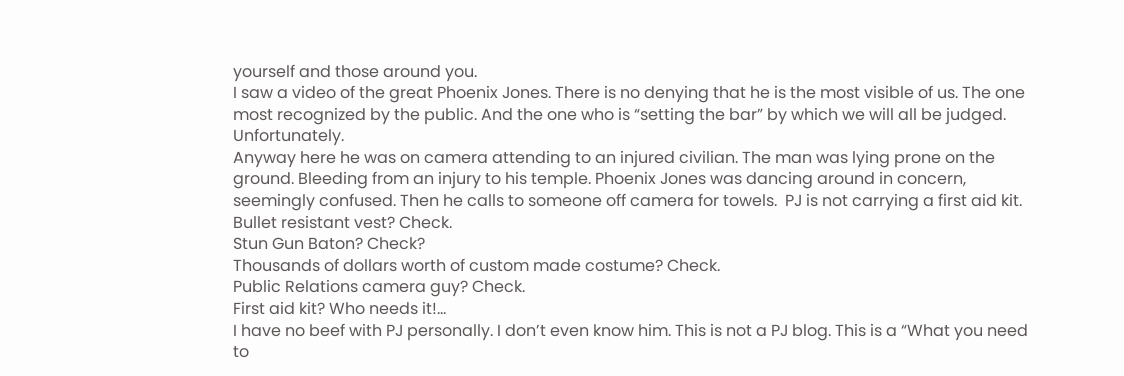yourself and those around you.
I saw a video of the great Phoenix Jones. There is no denying that he is the most visible of us. The one most recognized by the public. And the one who is “setting the bar” by which we will all be judged. Unfortunately.
Anyway here he was on camera attending to an injured civilian. The man was lying prone on the ground. Bleeding from an injury to his temple. Phoenix Jones was dancing around in concern, seemingly confused. Then he calls to someone off camera for towels.  PJ is not carrying a first aid kit.
Bullet resistant vest? Check.
Stun Gun Baton? Check?
Thousands of dollars worth of custom made costume? Check.
Public Relations camera guy? Check.
First aid kit? Who needs it!…
I have no beef with PJ personally. I don’t even know him. This is not a PJ blog. This is a “What you need to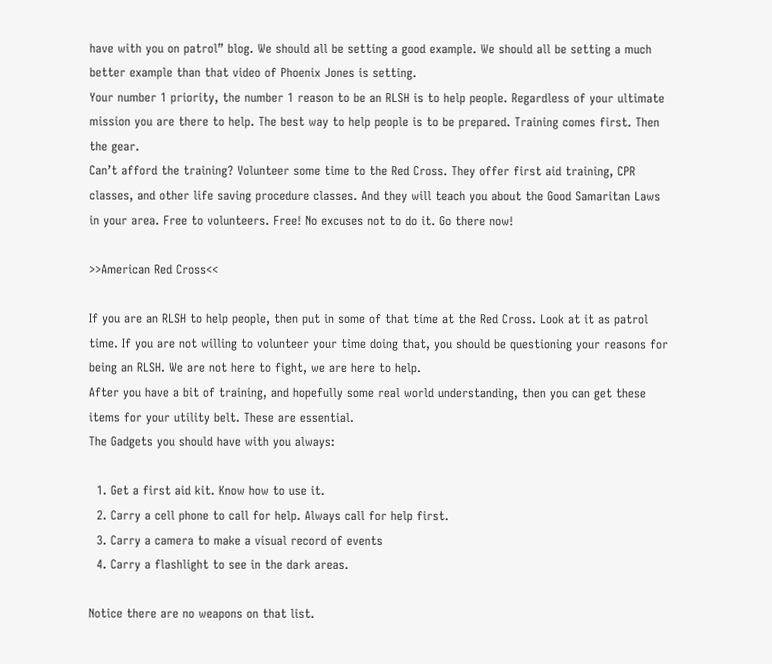have with you on patrol” blog. We should all be setting a good example. We should all be setting a much better example than that video of Phoenix Jones is setting.
Your number 1 priority, the number 1 reason to be an RLSH is to help people. Regardless of your ultimate mission you are there to help. The best way to help people is to be prepared. Training comes first. Then the gear.
Can’t afford the training? Volunteer some time to the Red Cross. They offer first aid training, CPR classes, and other life saving procedure classes. And they will teach you about the Good Samaritan Laws in your area. Free to volunteers. Free! No excuses not to do it. Go there now!

>>American Red Cross<<

If you are an RLSH to help people, then put in some of that time at the Red Cross. Look at it as patrol time. If you are not willing to volunteer your time doing that, you should be questioning your reasons for being an RLSH. We are not here to fight, we are here to help.
After you have a bit of training, and hopefully some real world understanding, then you can get these items for your utility belt. These are essential.
The Gadgets you should have with you always:

  1. Get a first aid kit. Know how to use it.
  2. Carry a cell phone to call for help. Always call for help first.
  3. Carry a camera to make a visual record of events
  4. Carry a flashlight to see in the dark areas.

Notice there are no weapons on that list.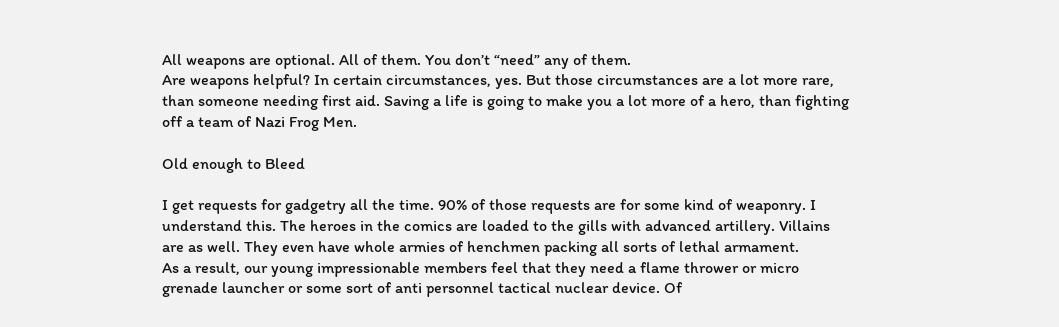All weapons are optional. All of them. You don’t “need” any of them.
Are weapons helpful? In certain circumstances, yes. But those circumstances are a lot more rare, than someone needing first aid. Saving a life is going to make you a lot more of a hero, than fighting off a team of Nazi Frog Men.

Old enough to Bleed

I get requests for gadgetry all the time. 90% of those requests are for some kind of weaponry. I understand this. The heroes in the comics are loaded to the gills with advanced artillery. Villains are as well. They even have whole armies of henchmen packing all sorts of lethal armament.
As a result, our young impressionable members feel that they need a flame thrower or micro grenade launcher or some sort of anti personnel tactical nuclear device. Of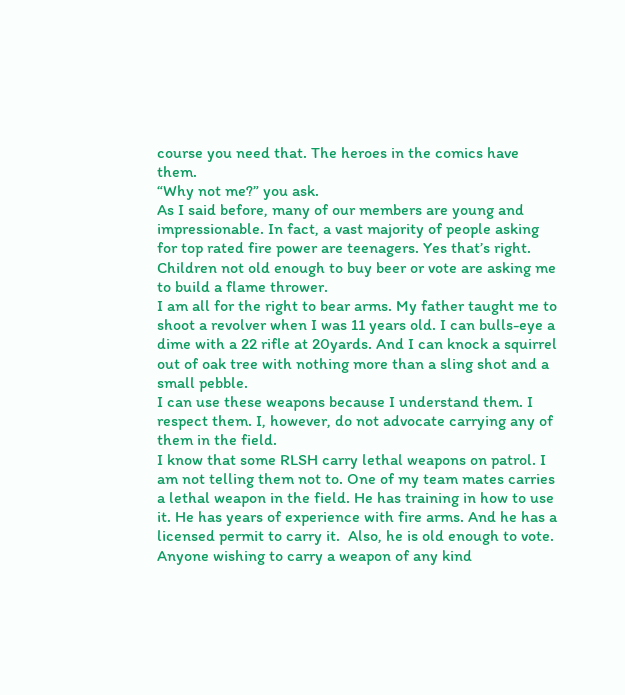course you need that. The heroes in the comics have them.
“Why not me?” you ask.
As I said before, many of our members are young and impressionable. In fact, a vast majority of people asking for top rated fire power are teenagers. Yes that’s right. Children not old enough to buy beer or vote are asking me to build a flame thrower.
I am all for the right to bear arms. My father taught me to shoot a revolver when I was 11 years old. I can bulls-eye a dime with a 22 rifle at 20yards. And I can knock a squirrel out of oak tree with nothing more than a sling shot and a small pebble.
I can use these weapons because I understand them. I respect them. I, however, do not advocate carrying any of them in the field.
I know that some RLSH carry lethal weapons on patrol. I am not telling them not to. One of my team mates carries a lethal weapon in the field. He has training in how to use it. He has years of experience with fire arms. And he has a licensed permit to carry it.  Also, he is old enough to vote.
Anyone wishing to carry a weapon of any kind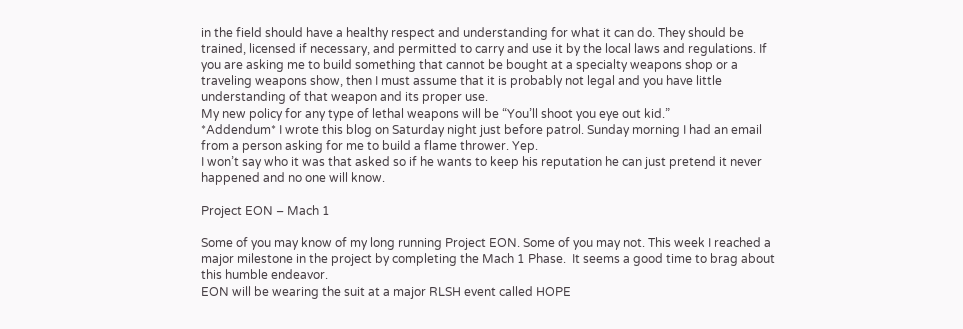in the field should have a healthy respect and understanding for what it can do. They should be trained, licensed if necessary, and permitted to carry and use it by the local laws and regulations. If you are asking me to build something that cannot be bought at a specialty weapons shop or a traveling weapons show, then I must assume that it is probably not legal and you have little understanding of that weapon and its proper use.
My new policy for any type of lethal weapons will be “You’ll shoot you eye out kid.”
*Addendum* I wrote this blog on Saturday night just before patrol. Sunday morning I had an email from a person asking for me to build a flame thrower. Yep.
I won’t say who it was that asked so if he wants to keep his reputation he can just pretend it never happened and no one will know.

Project EON – Mach 1

Some of you may know of my long running Project EON. Some of you may not. This week I reached a major milestone in the project by completing the Mach 1 Phase.  It seems a good time to brag about this humble endeavor.
EON will be wearing the suit at a major RLSH event called HOPE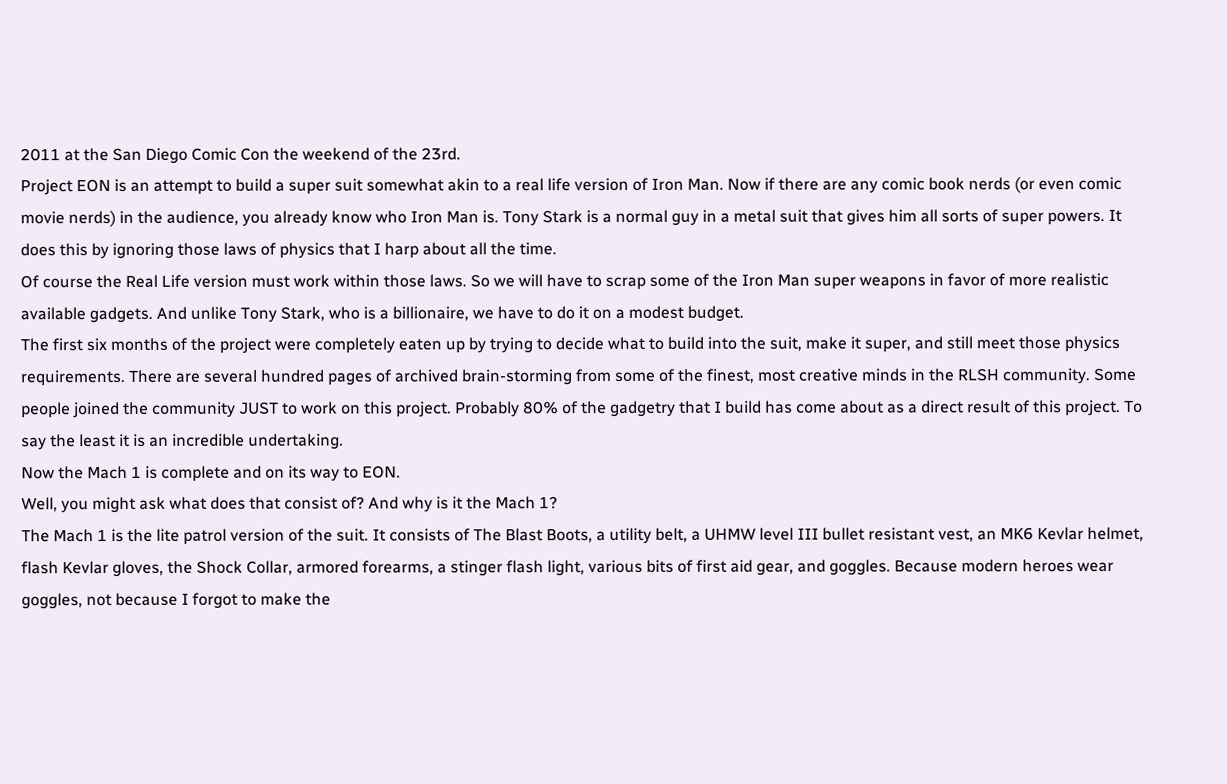2011 at the San Diego Comic Con the weekend of the 23rd.
Project EON is an attempt to build a super suit somewhat akin to a real life version of Iron Man. Now if there are any comic book nerds (or even comic movie nerds) in the audience, you already know who Iron Man is. Tony Stark is a normal guy in a metal suit that gives him all sorts of super powers. It does this by ignoring those laws of physics that I harp about all the time.
Of course the Real Life version must work within those laws. So we will have to scrap some of the Iron Man super weapons in favor of more realistic available gadgets. And unlike Tony Stark, who is a billionaire, we have to do it on a modest budget.
The first six months of the project were completely eaten up by trying to decide what to build into the suit, make it super, and still meet those physics requirements. There are several hundred pages of archived brain-storming from some of the finest, most creative minds in the RLSH community. Some people joined the community JUST to work on this project. Probably 80% of the gadgetry that I build has come about as a direct result of this project. To say the least it is an incredible undertaking.
Now the Mach 1 is complete and on its way to EON.
Well, you might ask what does that consist of? And why is it the Mach 1?
The Mach 1 is the lite patrol version of the suit. It consists of The Blast Boots, a utility belt, a UHMW level III bullet resistant vest, an MK6 Kevlar helmet, flash Kevlar gloves, the Shock Collar, armored forearms, a stinger flash light, various bits of first aid gear, and goggles. Because modern heroes wear goggles, not because I forgot to make the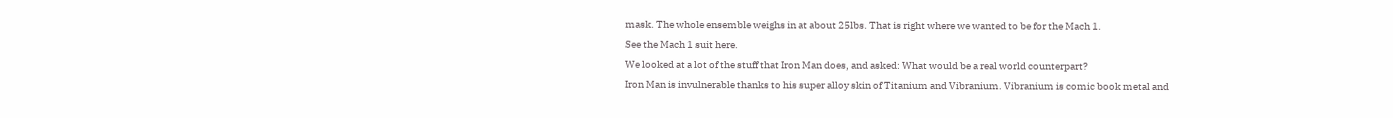mask. The whole ensemble weighs in at about 25lbs. That is right where we wanted to be for the Mach 1.
See the Mach 1 suit here.
We looked at a lot of the stuff that Iron Man does, and asked: What would be a real world counterpart?
Iron Man is invulnerable thanks to his super alloy skin of Titanium and Vibranium. Vibranium is comic book metal and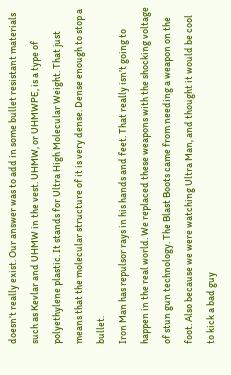doesn’t really exist. Our answer was to add in some bullet resistant materials such as Kevlar and UHMW in the vest. UHMW, or UHMWPE, is a type of polyethylene plastic. It stands for Ultra High Molecular Weight. That just means that the molecular structure of it is very dense. Dense enough to stop a bullet.
Iron Man has repulsor rays in his hands and feet. That really isn’t going to happen in the real world. We replaced these weapons with the shocking voltage of stun gun technology. The Blast Boots came from needing a weapon on the foot. Also because we were watching Ultra Man, and thought it would be cool to kick a bad guy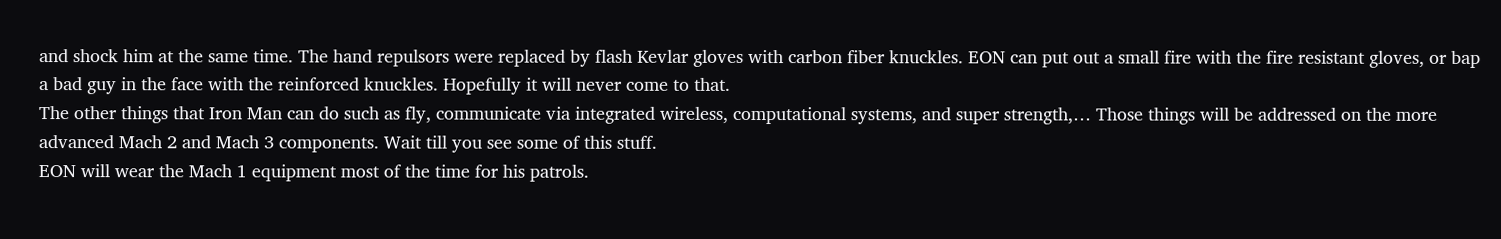and shock him at the same time. The hand repulsors were replaced by flash Kevlar gloves with carbon fiber knuckles. EON can put out a small fire with the fire resistant gloves, or bap a bad guy in the face with the reinforced knuckles. Hopefully it will never come to that.
The other things that Iron Man can do such as fly, communicate via integrated wireless, computational systems, and super strength,… Those things will be addressed on the more advanced Mach 2 and Mach 3 components. Wait till you see some of this stuff.
EON will wear the Mach 1 equipment most of the time for his patrols.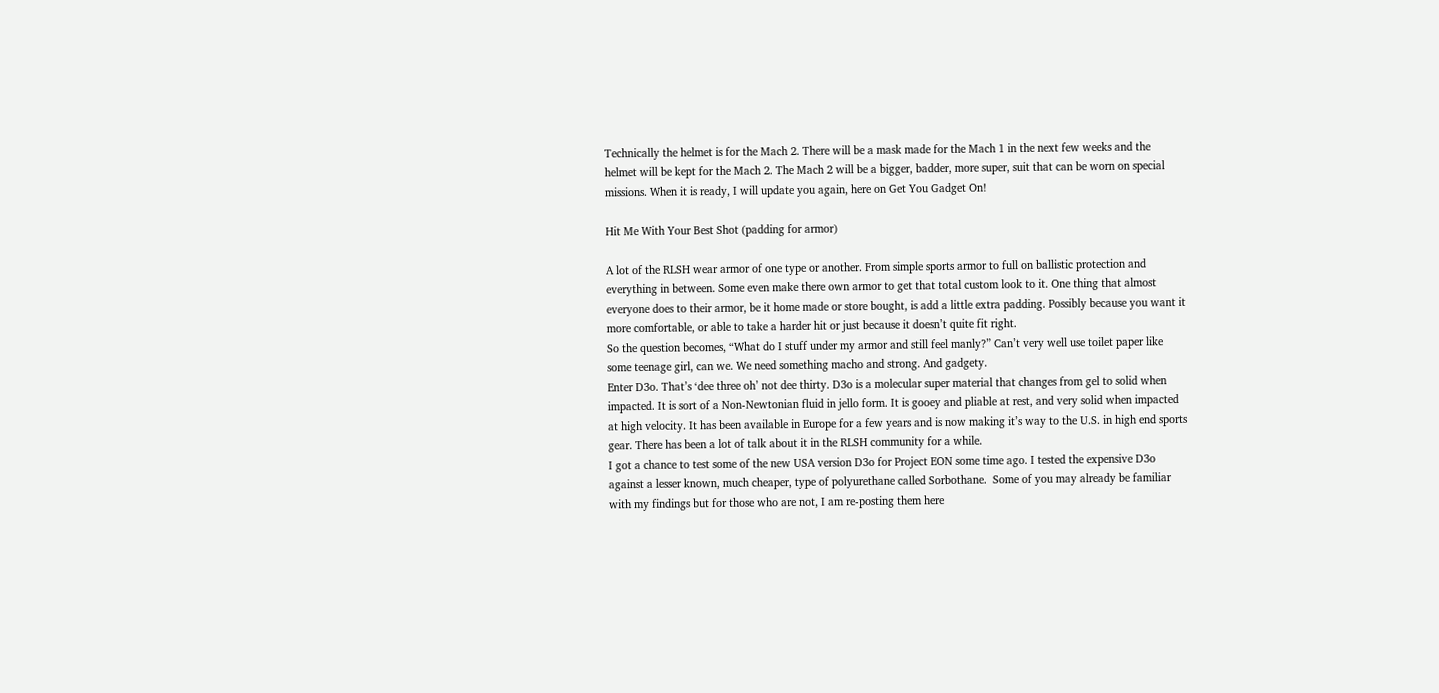Technically the helmet is for the Mach 2. There will be a mask made for the Mach 1 in the next few weeks and the helmet will be kept for the Mach 2. The Mach 2 will be a bigger, badder, more super, suit that can be worn on special missions. When it is ready, I will update you again, here on Get You Gadget On!

Hit Me With Your Best Shot (padding for armor)

A lot of the RLSH wear armor of one type or another. From simple sports armor to full on ballistic protection and everything in between. Some even make there own armor to get that total custom look to it. One thing that almost everyone does to their armor, be it home made or store bought, is add a little extra padding. Possibly because you want it more comfortable, or able to take a harder hit or just because it doesn’t quite fit right.
So the question becomes, “What do I stuff under my armor and still feel manly?” Can’t very well use toilet paper like some teenage girl, can we. We need something macho and strong. And gadgety.
Enter D3o. That’s ‘dee three oh’ not dee thirty. D3o is a molecular super material that changes from gel to solid when impacted. It is sort of a Non-Newtonian fluid in jello form. It is gooey and pliable at rest, and very solid when impacted at high velocity. It has been available in Europe for a few years and is now making it’s way to the U.S. in high end sports gear. There has been a lot of talk about it in the RLSH community for a while.
I got a chance to test some of the new USA version D3o for Project EON some time ago. I tested the expensive D3o against a lesser known, much cheaper, type of polyurethane called Sorbothane.  Some of you may already be familiar with my findings but for those who are not, I am re-posting them here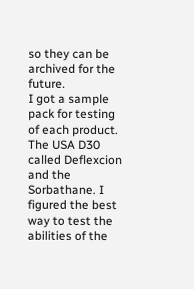so they can be archived for the future.
I got a sample pack for testing of each product. The USA D30 called Deflexcion and the Sorbathane. I figured the best way to test the abilities of the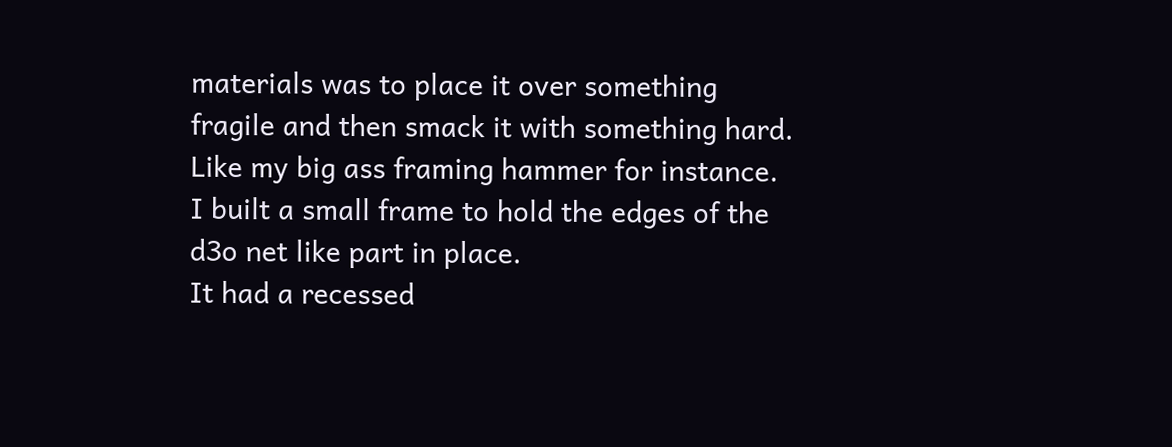materials was to place it over something fragile and then smack it with something hard. Like my big ass framing hammer for instance.
I built a small frame to hold the edges of the d3o net like part in place.
It had a recessed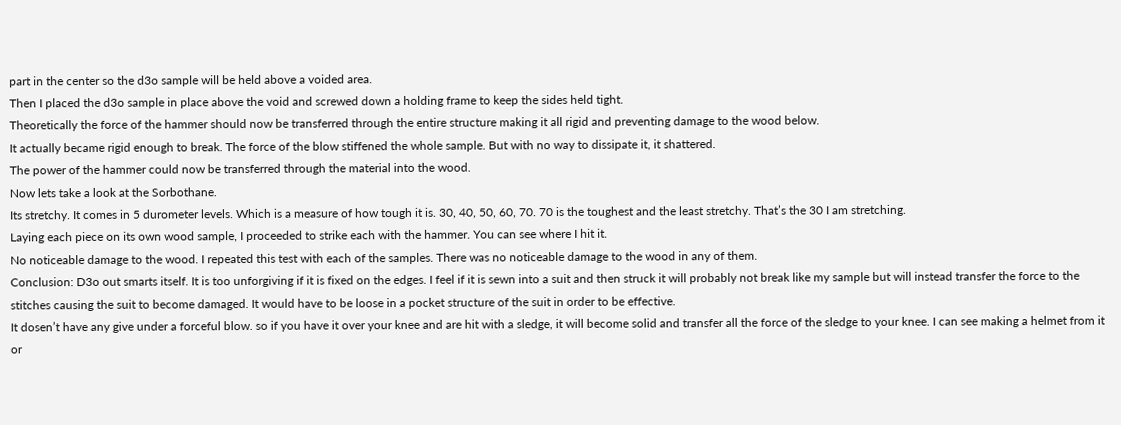part in the center so the d3o sample will be held above a voided area.
Then I placed the d3o sample in place above the void and screwed down a holding frame to keep the sides held tight.
Theoretically the force of the hammer should now be transferred through the entire structure making it all rigid and preventing damage to the wood below.
It actually became rigid enough to break. The force of the blow stiffened the whole sample. But with no way to dissipate it, it shattered.
The power of the hammer could now be transferred through the material into the wood.
Now lets take a look at the Sorbothane.
Its stretchy. It comes in 5 durometer levels. Which is a measure of how tough it is. 30, 40, 50, 60, 70. 70 is the toughest and the least stretchy. That’s the 30 I am stretching.
Laying each piece on its own wood sample, I proceeded to strike each with the hammer. You can see where I hit it.
No noticeable damage to the wood. I repeated this test with each of the samples. There was no noticeable damage to the wood in any of them.
Conclusion: D3o out smarts itself. It is too unforgiving if it is fixed on the edges. I feel if it is sewn into a suit and then struck it will probably not break like my sample but will instead transfer the force to the stitches causing the suit to become damaged. It would have to be loose in a pocket structure of the suit in order to be effective.
It dosen’t have any give under a forceful blow. so if you have it over your knee and are hit with a sledge, it will become solid and transfer all the force of the sledge to your knee. I can see making a helmet from it or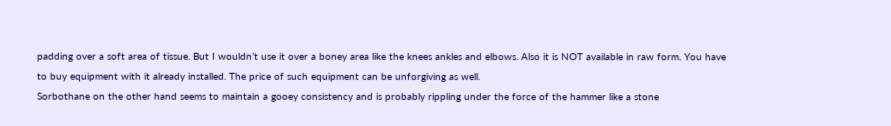padding over a soft area of tissue. But I wouldn’t use it over a boney area like the knees ankles and elbows. Also it is NOT available in raw form. You have to buy equipment with it already installed. The price of such equipment can be unforgiving as well.
Sorbothane on the other hand seems to maintain a gooey consistency and is probably rippling under the force of the hammer like a stone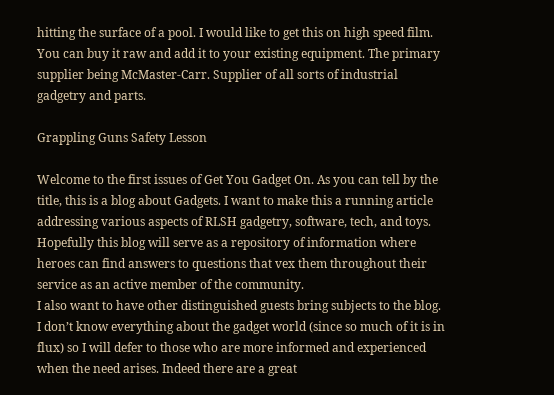hitting the surface of a pool. I would like to get this on high speed film. You can buy it raw and add it to your existing equipment. The primary supplier being McMaster-Carr. Supplier of all sorts of industrial gadgetry and parts.

Grappling Guns Safety Lesson

Welcome to the first issues of Get You Gadget On. As you can tell by the title, this is a blog about Gadgets. I want to make this a running article addressing various aspects of RLSH gadgetry, software, tech, and toys. Hopefully this blog will serve as a repository of information where heroes can find answers to questions that vex them throughout their service as an active member of the community.
I also want to have other distinguished guests bring subjects to the blog. I don’t know everything about the gadget world (since so much of it is in flux) so I will defer to those who are more informed and experienced when the need arises. Indeed there are a great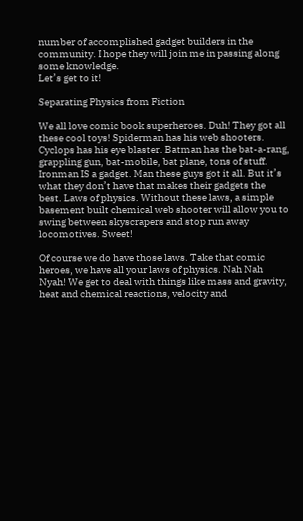number of accomplished gadget builders in the community. I hope they will join me in passing along some knowledge.
Let’s get to it!

Separating Physics from Fiction

We all love comic book superheroes. Duh! They got all these cool toys! Spiderman has his web shooters. Cyclops has his eye blaster. Batman has the bat-a-rang, grappling gun, bat-mobile, bat plane, tons of stuff. Ironman IS a gadget. Man these guys got it all. But it’s what they don’t have that makes their gadgets the best. Laws of physics. Without these laws, a simple basement built chemical web shooter will allow you to swing between skyscrapers and stop run away locomotives. Sweet!

Of course we do have those laws. Take that comic heroes, we have all your laws of physics. Nah Nah Nyah! We get to deal with things like mass and gravity, heat and chemical reactions, velocity and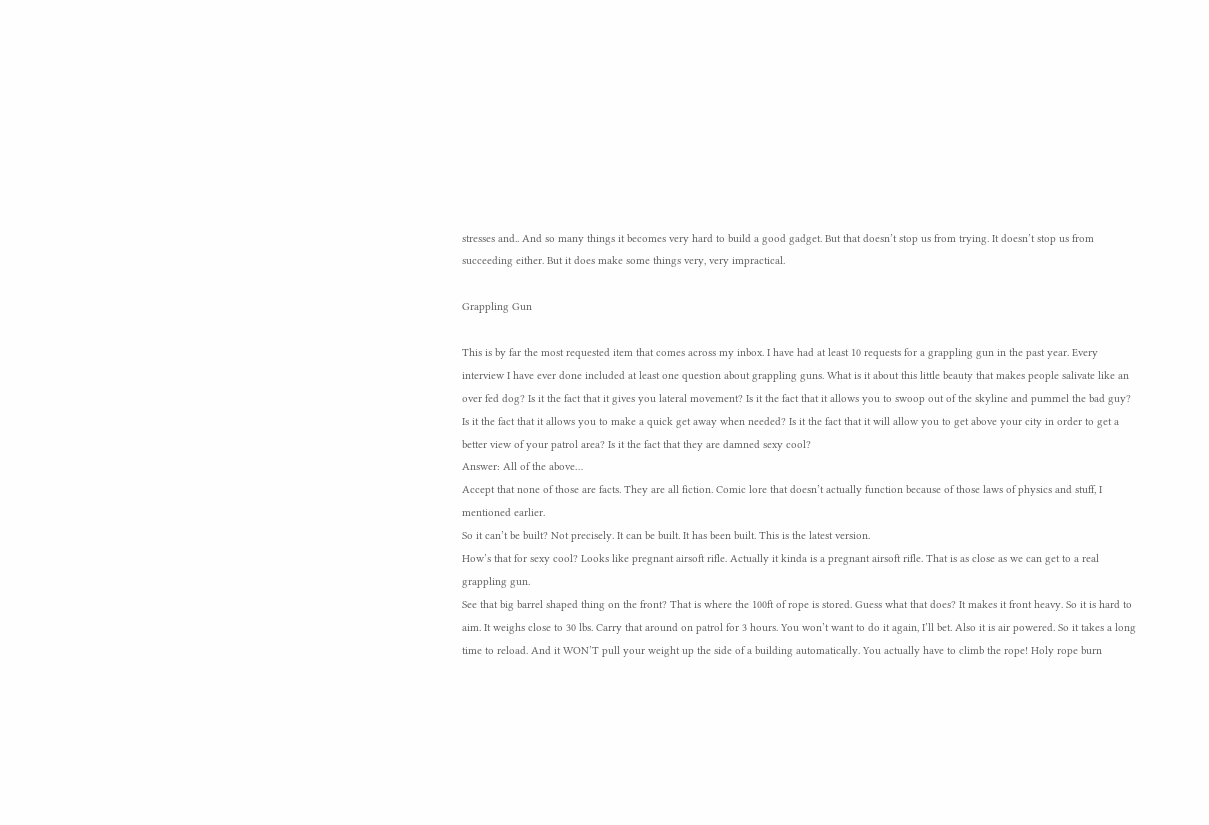stresses and.. And so many things it becomes very hard to build a good gadget. But that doesn’t stop us from trying. It doesn’t stop us from succeeding either. But it does make some things very, very impractical.

Grappling Gun

This is by far the most requested item that comes across my inbox. I have had at least 10 requests for a grappling gun in the past year. Every interview I have ever done included at least one question about grappling guns. What is it about this little beauty that makes people salivate like an over fed dog? Is it the fact that it gives you lateral movement? Is it the fact that it allows you to swoop out of the skyline and pummel the bad guy? Is it the fact that it allows you to make a quick get away when needed? Is it the fact that it will allow you to get above your city in order to get a better view of your patrol area? Is it the fact that they are damned sexy cool?
Answer: All of the above…
Accept that none of those are facts. They are all fiction. Comic lore that doesn’t actually function because of those laws of physics and stuff, I mentioned earlier.
So it can’t be built? Not precisely. It can be built. It has been built. This is the latest version.
How’s that for sexy cool? Looks like pregnant airsoft rifle. Actually it kinda is a pregnant airsoft rifle. That is as close as we can get to a real grappling gun.
See that big barrel shaped thing on the front? That is where the 100ft of rope is stored. Guess what that does? It makes it front heavy. So it is hard to aim. It weighs close to 30 lbs. Carry that around on patrol for 3 hours. You won’t want to do it again, I’ll bet. Also it is air powered. So it takes a long time to reload. And it WON’T pull your weight up the side of a building automatically. You actually have to climb the rope! Holy rope burn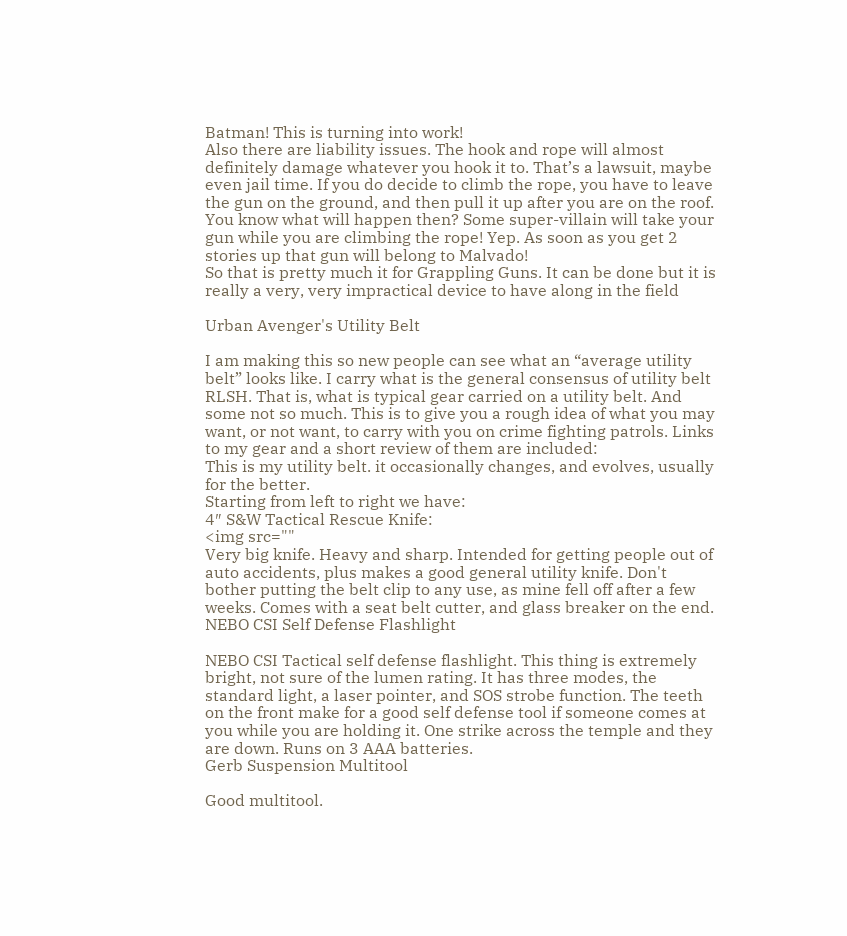Batman! This is turning into work!
Also there are liability issues. The hook and rope will almost definitely damage whatever you hook it to. That’s a lawsuit, maybe even jail time. If you do decide to climb the rope, you have to leave the gun on the ground, and then pull it up after you are on the roof. You know what will happen then? Some super-villain will take your gun while you are climbing the rope! Yep. As soon as you get 2 stories up that gun will belong to Malvado!
So that is pretty much it for Grappling Guns. It can be done but it is really a very, very impractical device to have along in the field

Urban Avenger's Utility Belt

I am making this so new people can see what an “average utility belt” looks like. I carry what is the general consensus of utility belt RLSH. That is, what is typical gear carried on a utility belt. And some not so much. This is to give you a rough idea of what you may want, or not want, to carry with you on crime fighting patrols. Links to my gear and a short review of them are included:
This is my utility belt. it occasionally changes, and evolves, usually for the better.
Starting from left to right we have:
4″ S&W Tactical Rescue Knife:
<img src=""
Very big knife. Heavy and sharp. Intended for getting people out of auto accidents, plus makes a good general utility knife. Don't bother putting the belt clip to any use, as mine fell off after a few weeks. Comes with a seat belt cutter, and glass breaker on the end.
NEBO CSI Self Defense Flashlight

NEBO CSI Tactical self defense flashlight. This thing is extremely bright, not sure of the lumen rating. It has three modes, the standard light, a laser pointer, and SOS strobe function. The teeth on the front make for a good self defense tool if someone comes at you while you are holding it. One strike across the temple and they are down. Runs on 3 AAA batteries.
Gerb Suspension Multitool

Good multitool.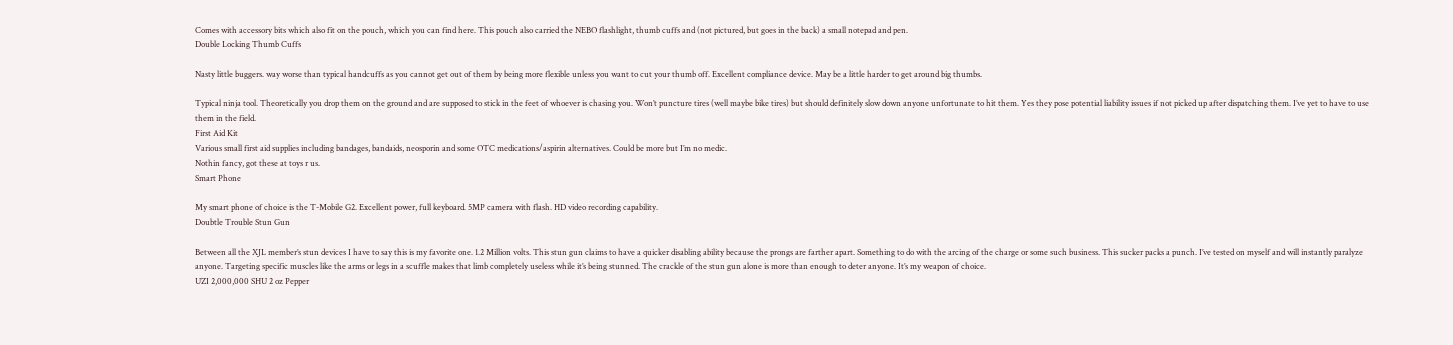Comes with accessory bits which also fit on the pouch, which you can find here. This pouch also carried the NEBO flashlight, thumb cuffs and (not pictured, but goes in the back) a small notepad and pen.
Double Locking Thumb Cuffs

Nasty little buggers. way worse than typical handcuffs as you cannot get out of them by being more flexible unless you want to cut your thumb off. Excellent compliance device. May be a little harder to get around big thumbs.

Typical ninja tool. Theoretically you drop them on the ground and are supposed to stick in the feet of whoever is chasing you. Won’t puncture tires (well maybe bike tires) but should definitely slow down anyone unfortunate to hit them. Yes they pose potential liability issues if not picked up after dispatching them. I’ve yet to have to use them in the field.
First Aid Kit
Various small first aid supplies including bandages, bandaids, neosporin and some OTC medications/aspirin alternatives. Could be more but I’m no medic.
Nothin fancy, got these at toys r us.
Smart Phone

My smart phone of choice is the T-Mobile G2. Excellent power, full keyboard. 5MP camera with flash. HD video recording capability.
Doubtle Trouble Stun Gun

Between all the XJL member’s stun devices I have to say this is my favorite one. 1.2 Million volts. This stun gun claims to have a quicker disabling ability because the prongs are farther apart. Something to do with the arcing of the charge or some such business. This sucker packs a punch. I’ve tested on myself and will instantly paralyze anyone. Targeting specific muscles like the arms or legs in a scuffle makes that limb completely useless while it’s being stunned. The crackle of the stun gun alone is more than enough to deter anyone. It’s my weapon of choice.
UZI 2,000,000 SHU 2 oz Pepper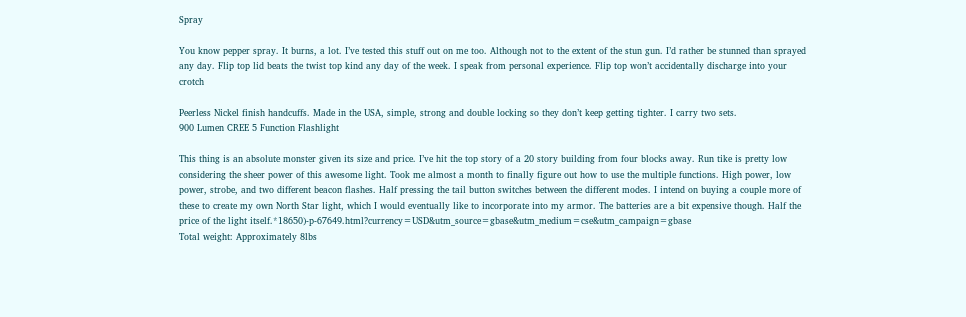Spray

You know pepper spray. It burns, a lot. I’ve tested this stuff out on me too. Although not to the extent of the stun gun. I’d rather be stunned than sprayed any day. Flip top lid beats the twist top kind any day of the week. I speak from personal experience. Flip top won’t accidentally discharge into your crotch

Peerless Nickel finish handcuffs. Made in the USA, simple, strong and double locking so they don’t keep getting tighter. I carry two sets.
900 Lumen CREE 5 Function Flashlight

This thing is an absolute monster given its size and price. I’ve hit the top story of a 20 story building from four blocks away. Run tike is pretty low considering the sheer power of this awesome light. Took me almost a month to finally figure out how to use the multiple functions. High power, low power, strobe, and two different beacon flashes. Half pressing the tail button switches between the different modes. I intend on buying a couple more of these to create my own North Star light, which I would eventually like to incorporate into my armor. The batteries are a bit expensive though. Half the price of the light itself.*18650)-p-67649.html?currency=USD&utm_source=gbase&utm_medium=cse&utm_campaign=gbase
Total weight: Approximately 8lbs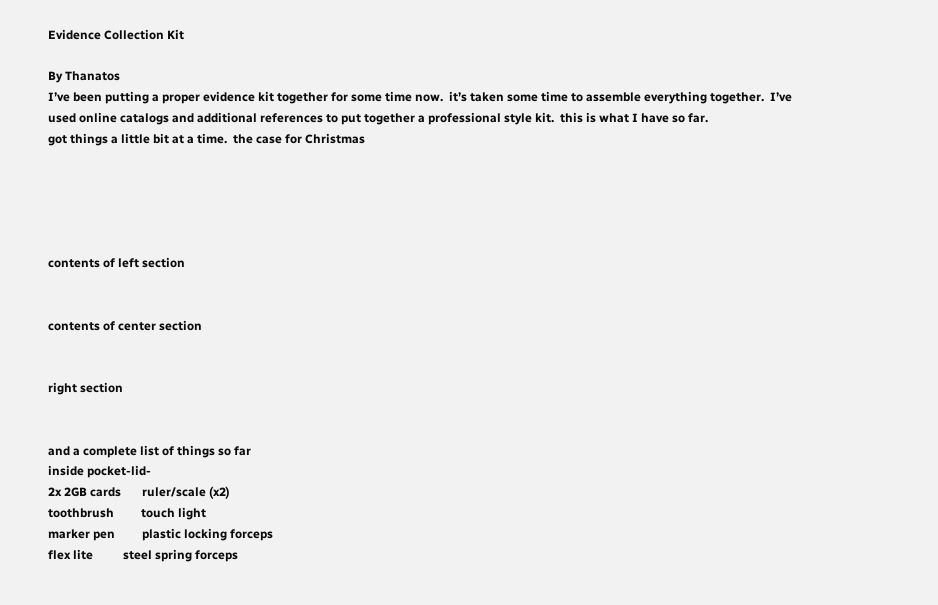Evidence Collection Kit

By Thanatos
I’ve been putting a proper evidence kit together for some time now.  it’s taken some time to assemble everything together.  I’ve used online catalogs and additional references to put together a professional style kit.  this is what I have so far.
got things a little bit at a time.  the case for Christmas





contents of left section


contents of center section


right section


and a complete list of things so far
inside pocket-lid-
2x 2GB cards       ruler/scale (x2)
toothbrush         touch light
marker pen         plastic locking forceps
flex lite          steel spring forceps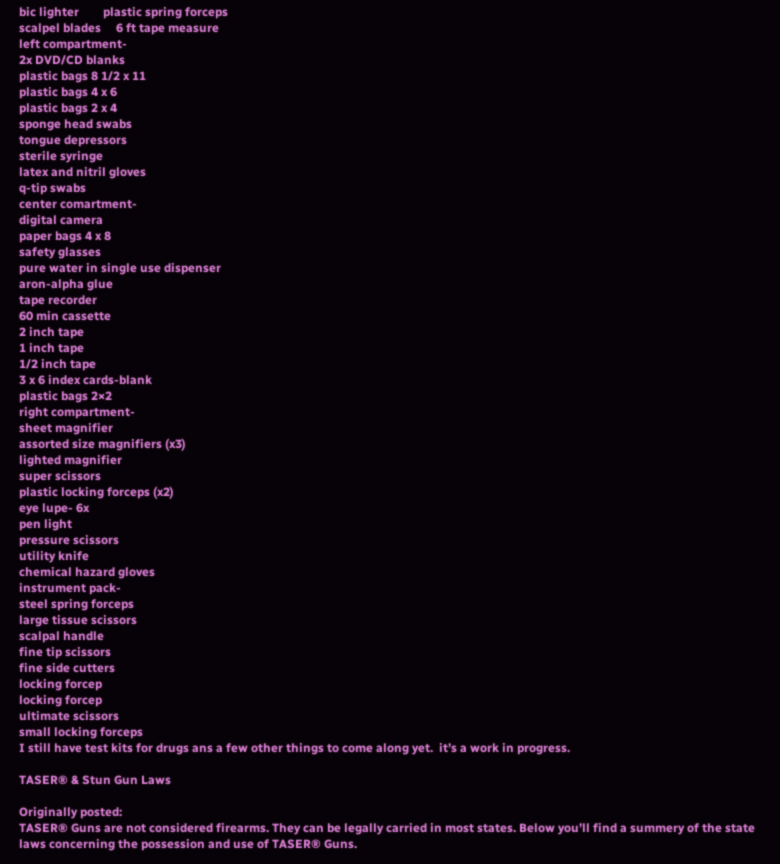bic lighter        plastic spring forceps
scalpel blades     6 ft tape measure
left compartment-
2x DVD/CD blanks
plastic bags 8 1/2 x 11
plastic bags 4 x 6
plastic bags 2 x 4
sponge head swabs
tongue depressors
sterile syringe
latex and nitril gloves
q-tip swabs
center comartment-
digital camera
paper bags 4 x 8
safety glasses
pure water in single use dispenser
aron-alpha glue
tape recorder
60 min cassette
2 inch tape
1 inch tape
1/2 inch tape
3 x 6 index cards-blank
plastic bags 2×2
right compartment-
sheet magnifier
assorted size magnifiers (x3)
lighted magnifier
super scissors
plastic locking forceps (x2)
eye lupe- 6x
pen light
pressure scissors
utility knife
chemical hazard gloves
instrument pack-
steel spring forceps
large tissue scissors
scalpal handle
fine tip scissors
fine side cutters
locking forcep
locking forcep
ultimate scissors
small locking forceps
I still have test kits for drugs ans a few other things to come along yet.  it’s a work in progress.

TASER® & Stun Gun Laws

Originally posted:
TASER® Guns are not considered firearms. They can be legally carried in most states. Below you’ll find a summery of the state laws concerning the possession and use of TASER® Guns.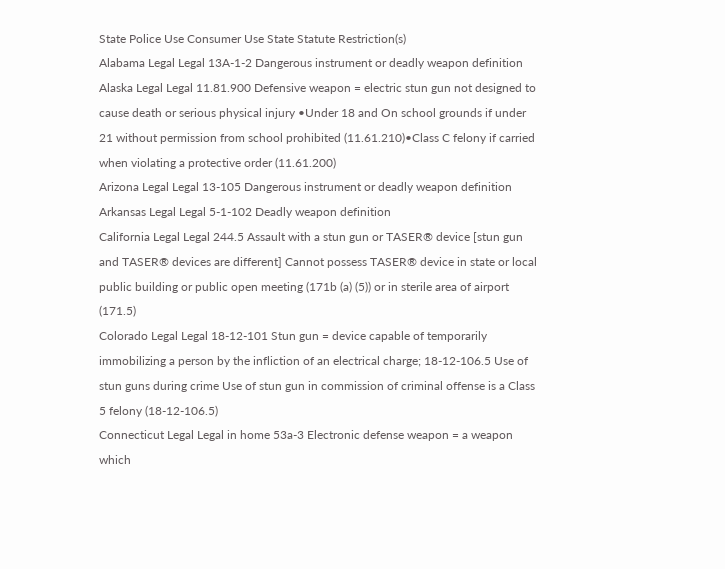State Police Use Consumer Use State Statute Restriction(s)
Alabama Legal Legal 13A-1-2 Dangerous instrument or deadly weapon definition
Alaska Legal Legal 11.81.900 Defensive weapon = electric stun gun not designed to cause death or serious physical injury •Under 18 and On school grounds if under 21 without permission from school prohibited (11.61.210)•Class C felony if carried when violating a protective order (11.61.200)
Arizona Legal Legal 13-105 Dangerous instrument or deadly weapon definition
Arkansas Legal Legal 5-1-102 Deadly weapon definition
California Legal Legal 244.5 Assault with a stun gun or TASER® device [stun gun and TASER® devices are different] Cannot possess TASER® device in state or local public building or public open meeting (171b (a) (5)) or in sterile area of airport (171.5)
Colorado Legal Legal 18-12-101 Stun gun = device capable of temporarily immobilizing a person by the infliction of an electrical charge; 18-12-106.5 Use of stun guns during crime Use of stun gun in commission of criminal offense is a Class 5 felony (18-12-106.5)
Connecticut Legal Legal in home 53a-3 Electronic defense weapon = a weapon which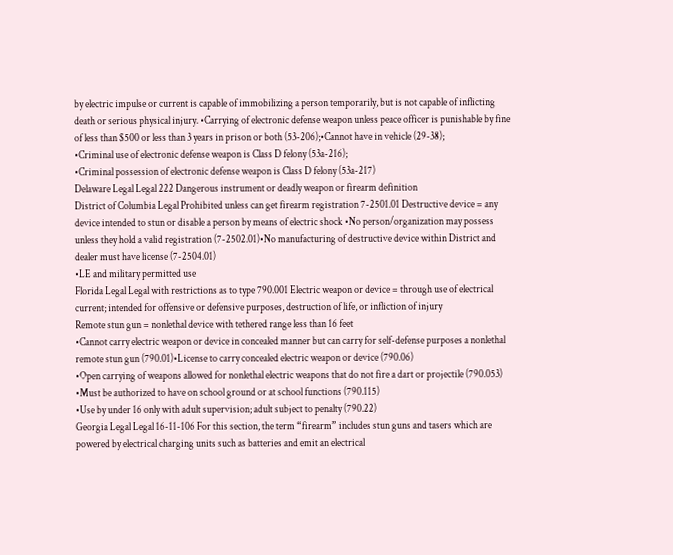by electric impulse or current is capable of immobilizing a person temporarily, but is not capable of inflicting death or serious physical injury. •Carrying of electronic defense weapon unless peace officer is punishable by fine of less than $500 or less than 3 years in prison or both (53-206);•Cannot have in vehicle (29-38);
•Criminal use of electronic defense weapon is Class D felony (53a-216);
•Criminal possession of electronic defense weapon is Class D felony (53a-217)
Delaware Legal Legal 222 Dangerous instrument or deadly weapon or firearm definition
District of Columbia Legal Prohibited unless can get firearm registration 7-2501.01 Destructive device = any device intended to stun or disable a person by means of electric shock •No person/organization may possess unless they hold a valid registration (7-2502.01)•No manufacturing of destructive device within District and dealer must have license (7-2504.01)
•LE and military permitted use
Florida Legal Legal with restrictions as to type 790.001 Electric weapon or device = through use of electrical current; intended for offensive or defensive purposes, destruction of life, or infliction of injury
Remote stun gun = nonlethal device with tethered range less than 16 feet
•Cannot carry electric weapon or device in concealed manner but can carry for self-defense purposes a nonlethal remote stun gun (790.01)•License to carry concealed electric weapon or device (790.06)
•Open carrying of weapons allowed for nonlethal electric weapons that do not fire a dart or projectile (790.053)
•Must be authorized to have on school ground or at school functions (790.115)
•Use by under 16 only with adult supervision; adult subject to penalty (790.22)
Georgia Legal Legal 16-11-106 For this section, the term “firearm” includes stun guns and tasers which are powered by electrical charging units such as batteries and emit an electrical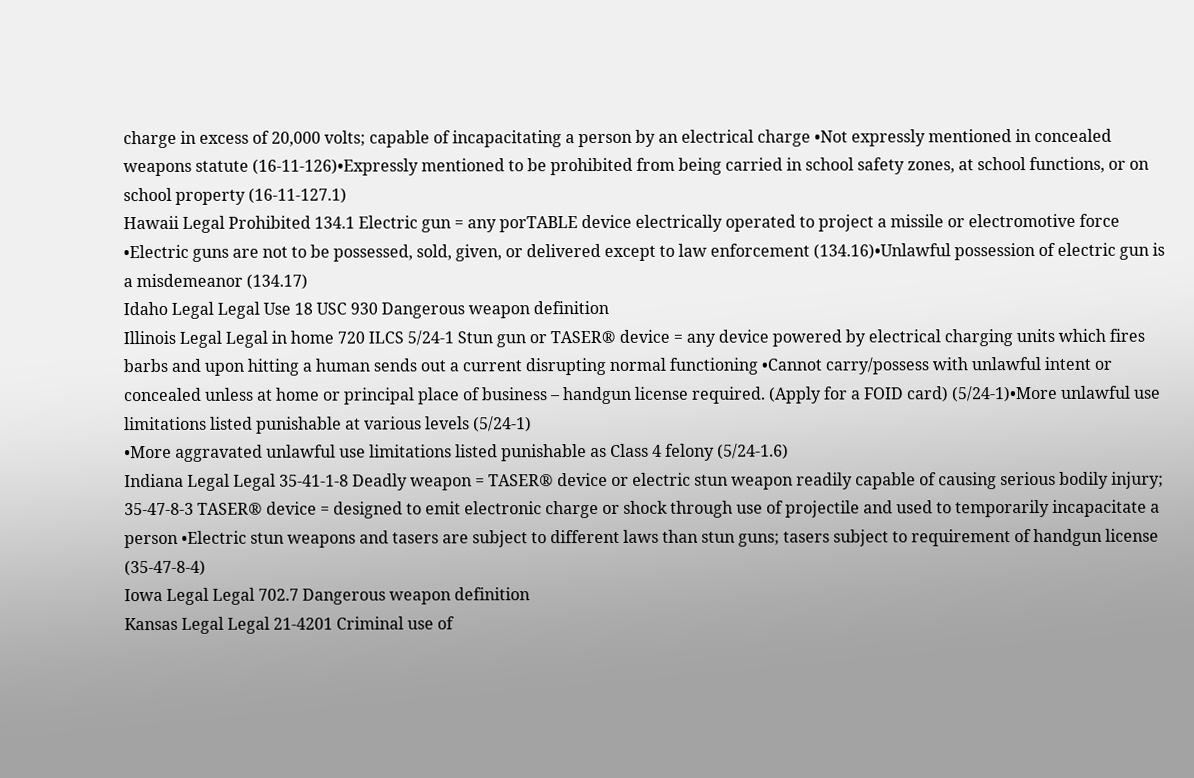charge in excess of 20,000 volts; capable of incapacitating a person by an electrical charge •Not expressly mentioned in concealed weapons statute (16-11-126)•Expressly mentioned to be prohibited from being carried in school safety zones, at school functions, or on school property (16-11-127.1)
Hawaii Legal Prohibited 134.1 Electric gun = any porTABLE device electrically operated to project a missile or electromotive force •Electric guns are not to be possessed, sold, given, or delivered except to law enforcement (134.16)•Unlawful possession of electric gun is a misdemeanor (134.17)
Idaho Legal Legal Use 18 USC 930 Dangerous weapon definition
Illinois Legal Legal in home 720 ILCS 5/24-1 Stun gun or TASER® device = any device powered by electrical charging units which fires barbs and upon hitting a human sends out a current disrupting normal functioning •Cannot carry/possess with unlawful intent or concealed unless at home or principal place of business – handgun license required. (Apply for a FOID card) (5/24-1)•More unlawful use limitations listed punishable at various levels (5/24-1)
•More aggravated unlawful use limitations listed punishable as Class 4 felony (5/24-1.6)
Indiana Legal Legal 35-41-1-8 Deadly weapon = TASER® device or electric stun weapon readily capable of causing serious bodily injury;  35-47-8-3 TASER® device = designed to emit electronic charge or shock through use of projectile and used to temporarily incapacitate a person •Electric stun weapons and tasers are subject to different laws than stun guns; tasers subject to requirement of handgun license (35-47-8-4)
Iowa Legal Legal 702.7 Dangerous weapon definition
Kansas Legal Legal 21-4201 Criminal use of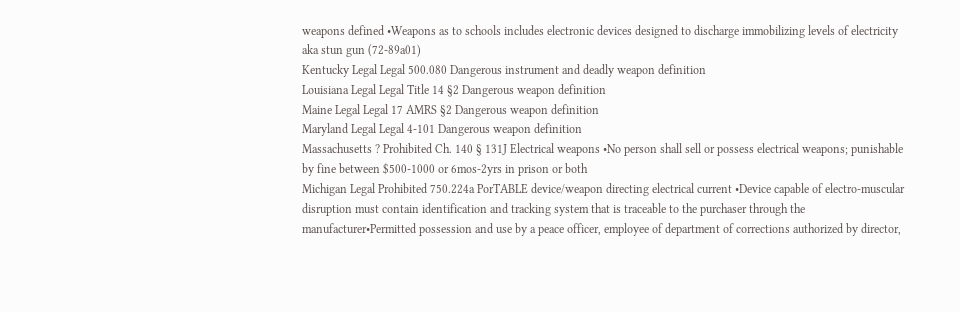weapons defined •Weapons as to schools includes electronic devices designed to discharge immobilizing levels of electricity aka stun gun (72-89a01)
Kentucky Legal Legal 500.080 Dangerous instrument and deadly weapon definition
Louisiana Legal Legal Title 14 §2 Dangerous weapon definition
Maine Legal Legal 17 AMRS §2 Dangerous weapon definition
Maryland Legal Legal 4-101 Dangerous weapon definition
Massachusetts ? Prohibited Ch. 140 § 131J Electrical weapons •No person shall sell or possess electrical weapons; punishable by fine between $500-1000 or 6mos-2yrs in prison or both
Michigan Legal Prohibited 750.224a PorTABLE device/weapon directing electrical current •Device capable of electro-muscular disruption must contain identification and tracking system that is traceable to the purchaser through the manufacturer•Permitted possession and use by a peace officer, employee of department of corrections authorized by director,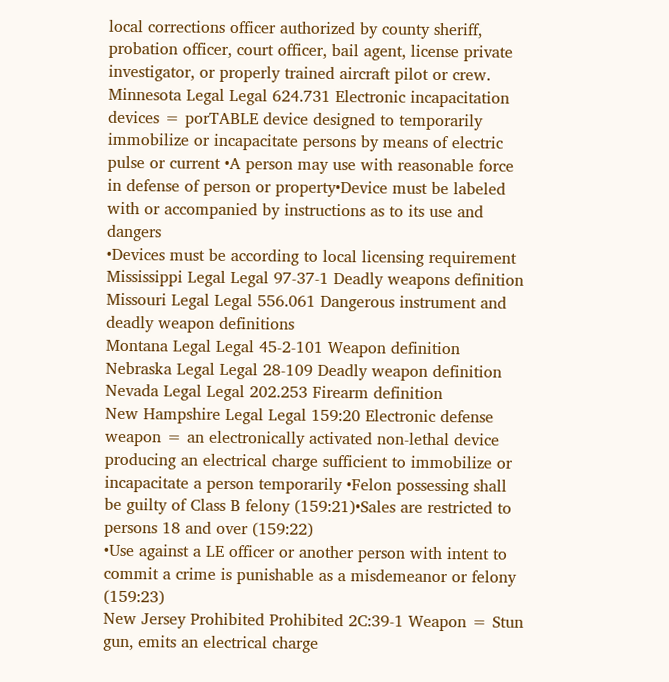local corrections officer authorized by county sheriff, probation officer, court officer, bail agent, license private investigator, or properly trained aircraft pilot or crew.
Minnesota Legal Legal 624.731 Electronic incapacitation devices = porTABLE device designed to temporarily immobilize or incapacitate persons by means of electric pulse or current •A person may use with reasonable force in defense of person or property•Device must be labeled with or accompanied by instructions as to its use and dangers
•Devices must be according to local licensing requirement
Mississippi Legal Legal 97-37-1 Deadly weapons definition
Missouri Legal Legal 556.061 Dangerous instrument and deadly weapon definitions
Montana Legal Legal 45-2-101 Weapon definition
Nebraska Legal Legal 28-109 Deadly weapon definition
Nevada Legal Legal 202.253 Firearm definition
New Hampshire Legal Legal 159:20 Electronic defense weapon = an electronically activated non-lethal device producing an electrical charge sufficient to immobilize or incapacitate a person temporarily •Felon possessing shall be guilty of Class B felony (159:21)•Sales are restricted to persons 18 and over (159:22)
•Use against a LE officer or another person with intent to commit a crime is punishable as a misdemeanor or felony (159:23)
New Jersey Prohibited Prohibited 2C:39-1 Weapon = Stun gun, emits an electrical charge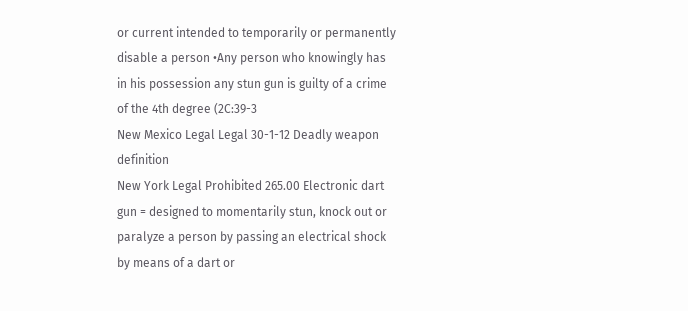or current intended to temporarily or permanently disable a person •Any person who knowingly has in his possession any stun gun is guilty of a crime of the 4th degree (2C:39-3
New Mexico Legal Legal 30-1-12 Deadly weapon definition
New York Legal Prohibited 265.00 Electronic dart gun = designed to momentarily stun, knock out or paralyze a person by passing an electrical shock by means of a dart or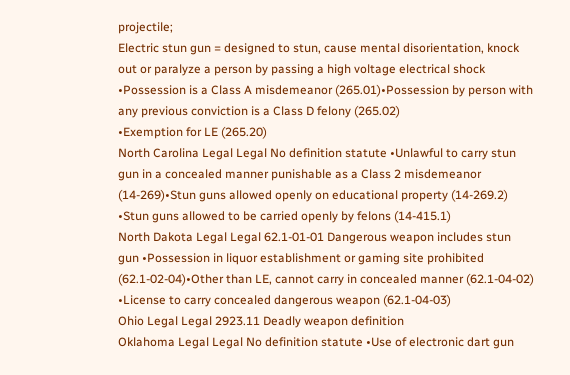projectile;
Electric stun gun = designed to stun, cause mental disorientation, knock out or paralyze a person by passing a high voltage electrical shock
•Possession is a Class A misdemeanor (265.01)•Possession by person with any previous conviction is a Class D felony (265.02)
•Exemption for LE (265.20)
North Carolina Legal Legal No definition statute •Unlawful to carry stun gun in a concealed manner punishable as a Class 2 misdemeanor (14-269)•Stun guns allowed openly on educational property (14-269.2)
•Stun guns allowed to be carried openly by felons (14-415.1)
North Dakota Legal Legal 62.1-01-01 Dangerous weapon includes stun gun •Possession in liquor establishment or gaming site prohibited (62.1-02-04)•Other than LE, cannot carry in concealed manner (62.1-04-02)
•License to carry concealed dangerous weapon (62.1-04-03)
Ohio Legal Legal 2923.11 Deadly weapon definition
Oklahoma Legal Legal No definition statute •Use of electronic dart gun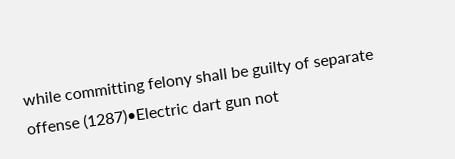while committing felony shall be guilty of separate offense (1287)•Electric dart gun not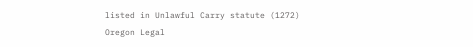listed in Unlawful Carry statute (1272)
Oregon Legal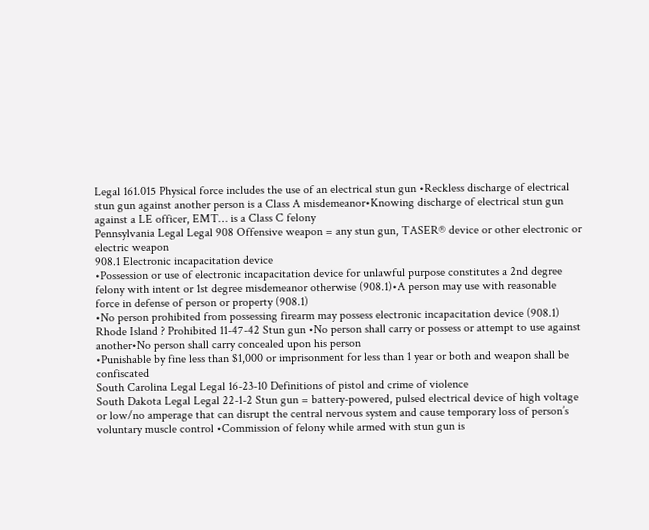Legal 161.015 Physical force includes the use of an electrical stun gun •Reckless discharge of electrical stun gun against another person is a Class A misdemeanor•Knowing discharge of electrical stun gun against a LE officer, EMT… is a Class C felony
Pennsylvania Legal Legal 908 Offensive weapon = any stun gun, TASER® device or other electronic or electric weapon
908.1 Electronic incapacitation device
•Possession or use of electronic incapacitation device for unlawful purpose constitutes a 2nd degree felony with intent or 1st degree misdemeanor otherwise (908.1)•A person may use with reasonable force in defense of person or property (908.1)
•No person prohibited from possessing firearm may possess electronic incapacitation device (908.1)
Rhode Island ? Prohibited 11-47-42 Stun gun •No person shall carry or possess or attempt to use against another•No person shall carry concealed upon his person
•Punishable by fine less than $1,000 or imprisonment for less than 1 year or both and weapon shall be confiscated
South Carolina Legal Legal 16-23-10 Definitions of pistol and crime of violence
South Dakota Legal Legal 22-1-2 Stun gun = battery-powered, pulsed electrical device of high voltage or low/no amperage that can disrupt the central nervous system and cause temporary loss of person’s voluntary muscle control •Commission of felony while armed with stun gun is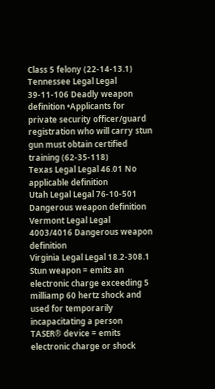Class 5 felony (22-14-13.1)
Tennessee Legal Legal 39-11-106 Deadly weapon definition •Applicants for private security officer/guard registration who will carry stun gun must obtain certified training (62-35-118)
Texas Legal Legal 46.01 No applicable definition
Utah Legal Legal 76-10-501 Dangerous weapon definition
Vermont Legal Legal 4003/4016 Dangerous weapon definition
Virginia Legal Legal 18.2-308.1 Stun weapon = emits an electronic charge exceeding 5 milliamp 60 hertz shock and used for temporarily incapacitating a person
TASER® device = emits electronic charge or shock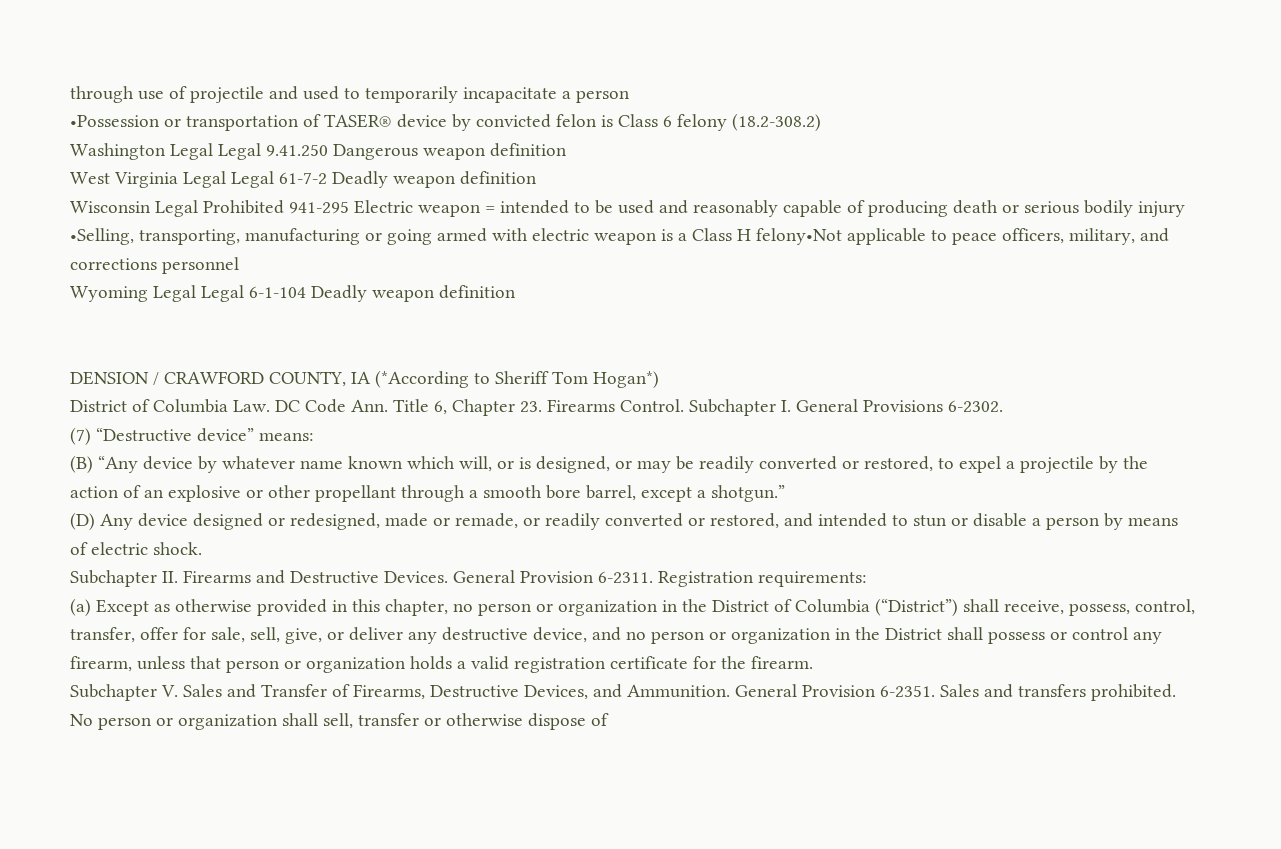through use of projectile and used to temporarily incapacitate a person
•Possession or transportation of TASER® device by convicted felon is Class 6 felony (18.2-308.2)
Washington Legal Legal 9.41.250 Dangerous weapon definition
West Virginia Legal Legal 61-7-2 Deadly weapon definition
Wisconsin Legal Prohibited 941-295 Electric weapon = intended to be used and reasonably capable of producing death or serious bodily injury •Selling, transporting, manufacturing or going armed with electric weapon is a Class H felony•Not applicable to peace officers, military, and corrections personnel
Wyoming Legal Legal 6-1-104 Deadly weapon definition


DENSION / CRAWFORD COUNTY, IA (*According to Sheriff Tom Hogan*)
District of Columbia Law. DC Code Ann. Title 6, Chapter 23. Firearms Control. Subchapter I. General Provisions 6-2302.
(7) “Destructive device” means:
(B) “Any device by whatever name known which will, or is designed, or may be readily converted or restored, to expel a projectile by the action of an explosive or other propellant through a smooth bore barrel, except a shotgun.”
(D) Any device designed or redesigned, made or remade, or readily converted or restored, and intended to stun or disable a person by means of electric shock.
Subchapter II. Firearms and Destructive Devices. General Provision 6-2311. Registration requirements:
(a) Except as otherwise provided in this chapter, no person or organization in the District of Columbia (“District”) shall receive, possess, control, transfer, offer for sale, sell, give, or deliver any destructive device, and no person or organization in the District shall possess or control any firearm, unless that person or organization holds a valid registration certificate for the firearm.
Subchapter V. Sales and Transfer of Firearms, Destructive Devices, and Ammunition. General Provision 6-2351. Sales and transfers prohibited. No person or organization shall sell, transfer or otherwise dispose of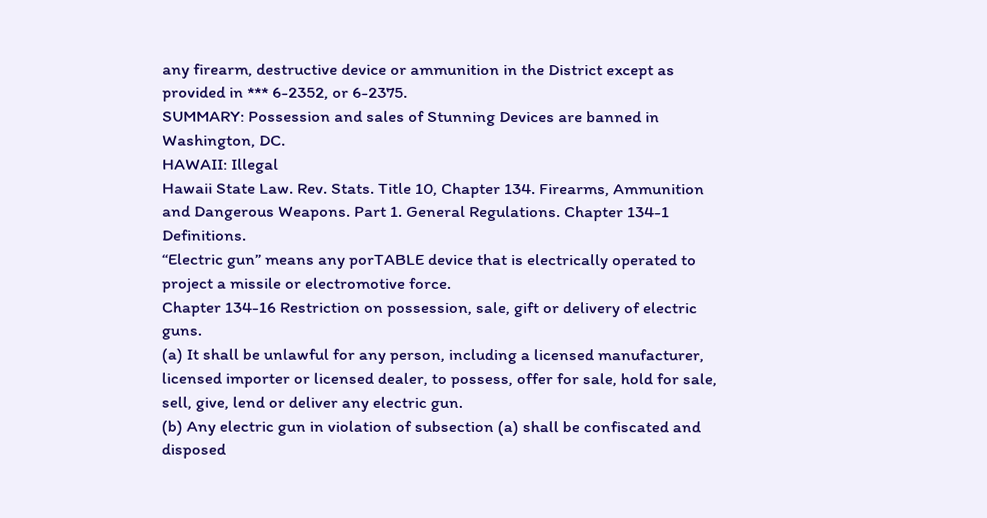any firearm, destructive device or ammunition in the District except as provided in *** 6-2352, or 6-2375.
SUMMARY: Possession and sales of Stunning Devices are banned in Washington, DC.
HAWAII: Illegal
Hawaii State Law. Rev. Stats. Title 10, Chapter 134. Firearms, Ammunition and Dangerous Weapons. Part 1. General Regulations. Chapter 134-1 Definitions.
“Electric gun” means any porTABLE device that is electrically operated to project a missile or electromotive force.
Chapter 134-16 Restriction on possession, sale, gift or delivery of electric guns.
(a) It shall be unlawful for any person, including a licensed manufacturer, licensed importer or licensed dealer, to possess, offer for sale, hold for sale, sell, give, lend or deliver any electric gun.
(b) Any electric gun in violation of subsection (a) shall be confiscated and disposed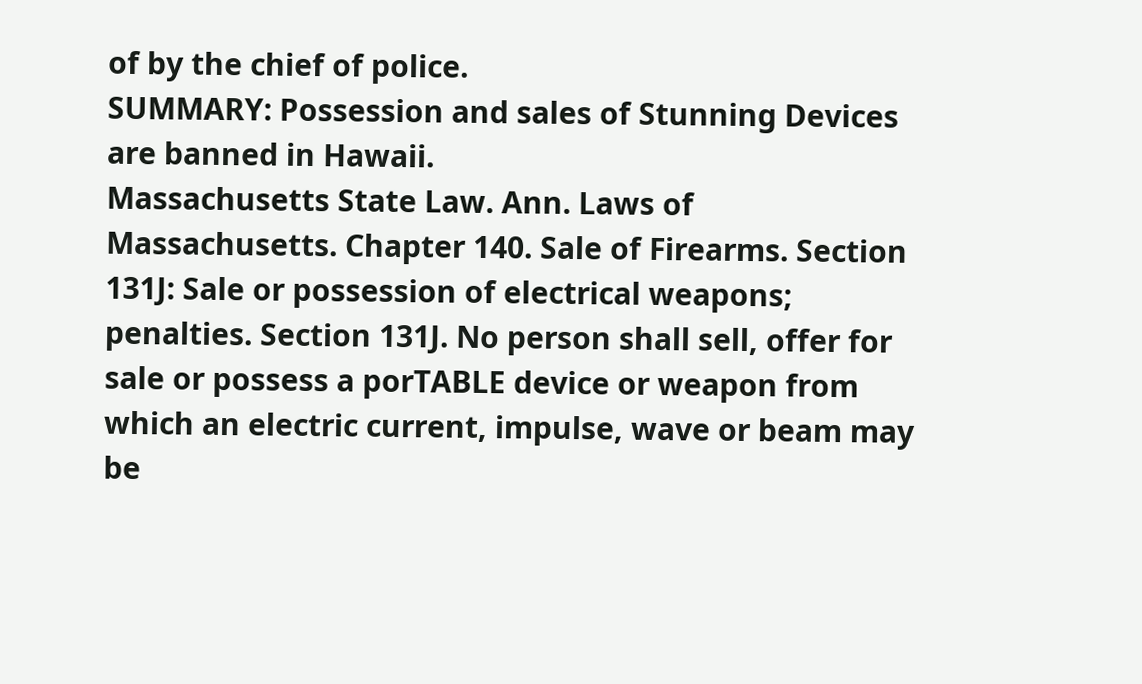of by the chief of police.
SUMMARY: Possession and sales of Stunning Devices are banned in Hawaii.
Massachusetts State Law. Ann. Laws of Massachusetts. Chapter 140. Sale of Firearms. Section 131J: Sale or possession of electrical weapons; penalties. Section 131J. No person shall sell, offer for sale or possess a porTABLE device or weapon from which an electric current, impulse, wave or beam may be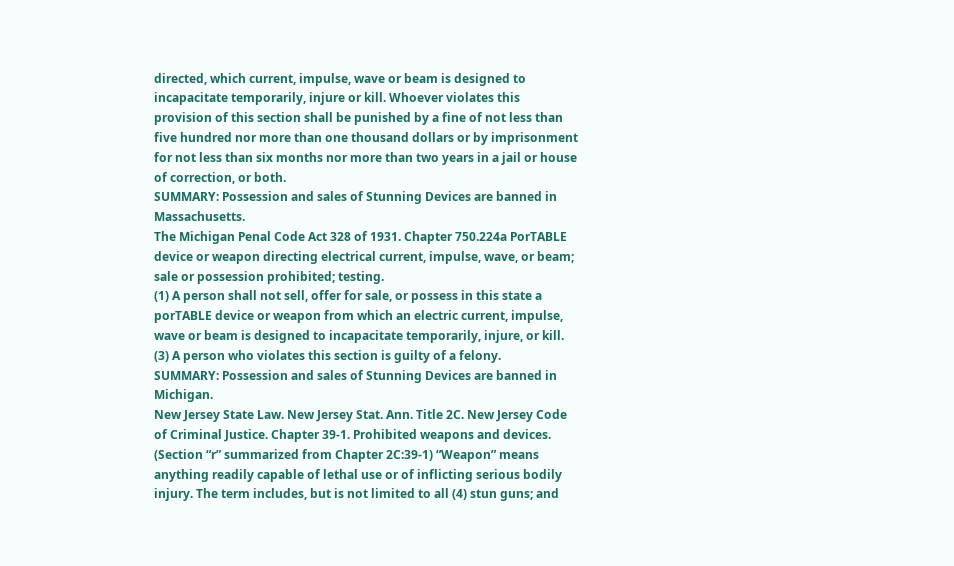directed, which current, impulse, wave or beam is designed to incapacitate temporarily, injure or kill. Whoever violates this provision of this section shall be punished by a fine of not less than five hundred nor more than one thousand dollars or by imprisonment for not less than six months nor more than two years in a jail or house of correction, or both.
SUMMARY: Possession and sales of Stunning Devices are banned in Massachusetts.
The Michigan Penal Code Act 328 of 1931. Chapter 750.224a PorTABLE device or weapon directing electrical current, impulse, wave, or beam; sale or possession prohibited; testing.
(1) A person shall not sell, offer for sale, or possess in this state a porTABLE device or weapon from which an electric current, impulse, wave or beam is designed to incapacitate temporarily, injure, or kill.
(3) A person who violates this section is guilty of a felony.
SUMMARY: Possession and sales of Stunning Devices are banned in Michigan.
New Jersey State Law. New Jersey Stat. Ann. Title 2C. New Jersey Code of Criminal Justice. Chapter 39-1. Prohibited weapons and devices.
(Section “r” summarized from Chapter 2C:39-1) “Weapon” means anything readily capable of lethal use or of inflicting serious bodily injury. The term includes, but is not limited to all (4) stun guns; and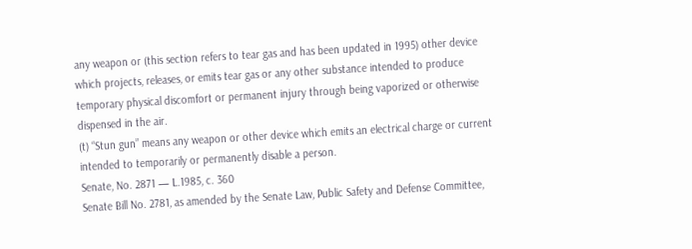any weapon or (this section refers to tear gas and has been updated in 1995) other device which projects, releases, or emits tear gas or any other substance intended to produce temporary physical discomfort or permanent injury through being vaporized or otherwise dispensed in the air.
(t) “Stun gun” means any weapon or other device which emits an electrical charge or current intended to temporarily or permanently disable a person.
Senate, No. 2871 — L.1985, c. 360
Senate Bill No. 2781, as amended by the Senate Law, Public Safety and Defense Committee,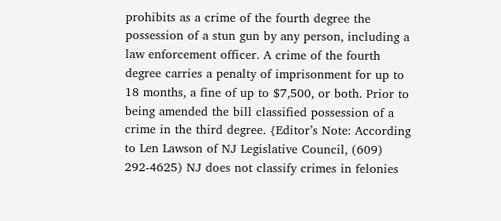prohibits as a crime of the fourth degree the possession of a stun gun by any person, including a law enforcement officer. A crime of the fourth degree carries a penalty of imprisonment for up to 18 months, a fine of up to $7,500, or both. Prior to being amended the bill classified possession of a crime in the third degree. {Editor’s Note: According to Len Lawson of NJ Legislative Council, (609) 292-4625) NJ does not classify crimes in felonies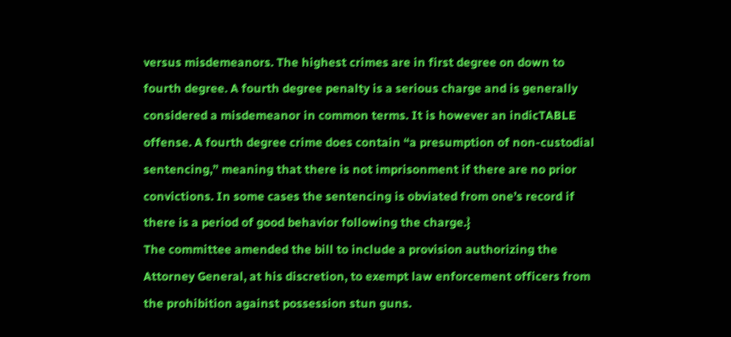versus misdemeanors. The highest crimes are in first degree on down to fourth degree. A fourth degree penalty is a serious charge and is generally considered a misdemeanor in common terms. It is however an indicTABLE offense. A fourth degree crime does contain “a presumption of non-custodial sentencing,” meaning that there is not imprisonment if there are no prior convictions. In some cases the sentencing is obviated from one’s record if there is a period of good behavior following the charge.}
The committee amended the bill to include a provision authorizing the Attorney General, at his discretion, to exempt law enforcement officers from the prohibition against possession stun guns.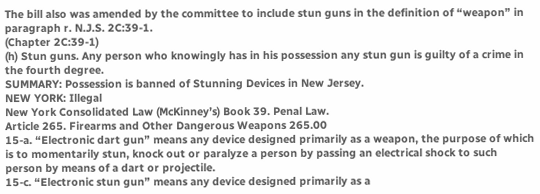The bill also was amended by the committee to include stun guns in the definition of “weapon” in paragraph r. N.J.S. 2C:39-1.
(Chapter 2C:39-1)
(h) Stun guns. Any person who knowingly has in his possession any stun gun is guilty of a crime in the fourth degree.
SUMMARY: Possession is banned of Stunning Devices in New Jersey.
NEW YORK: Illegal
New York Consolidated Law (McKinney’s) Book 39. Penal Law.
Article 265. Firearms and Other Dangerous Weapons 265.00
15-a. “Electronic dart gun” means any device designed primarily as a weapon, the purpose of which is to momentarily stun, knock out or paralyze a person by passing an electrical shock to such person by means of a dart or projectile.
15-c. “Electronic stun gun” means any device designed primarily as a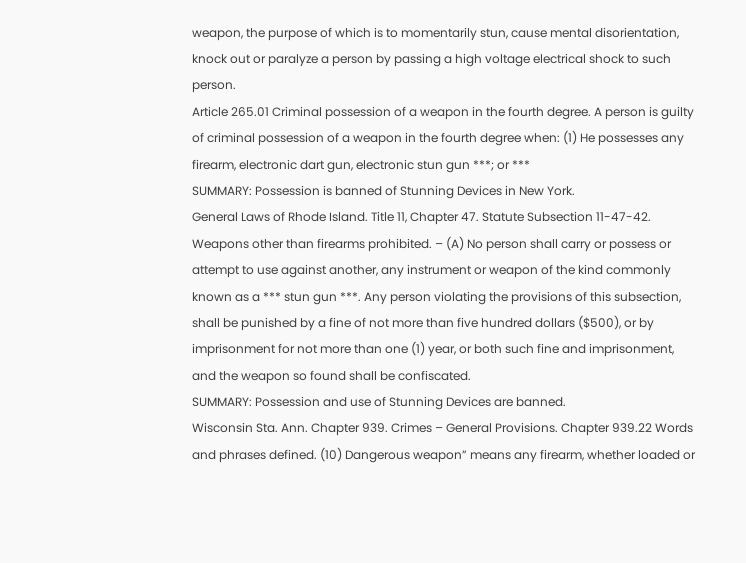weapon, the purpose of which is to momentarily stun, cause mental disorientation, knock out or paralyze a person by passing a high voltage electrical shock to such person.
Article 265.01 Criminal possession of a weapon in the fourth degree. A person is guilty of criminal possession of a weapon in the fourth degree when: (1) He possesses any firearm, electronic dart gun, electronic stun gun ***; or ***
SUMMARY: Possession is banned of Stunning Devices in New York.
General Laws of Rhode Island. Title 11, Chapter 47. Statute Subsection 11-47-42. Weapons other than firearms prohibited. – (A) No person shall carry or possess or attempt to use against another, any instrument or weapon of the kind commonly known as a *** stun gun ***. Any person violating the provisions of this subsection, shall be punished by a fine of not more than five hundred dollars ($500), or by imprisonment for not more than one (1) year, or both such fine and imprisonment, and the weapon so found shall be confiscated.
SUMMARY: Possession and use of Stunning Devices are banned.
Wisconsin Sta. Ann. Chapter 939. Crimes – General Provisions. Chapter 939.22 Words and phrases defined. (10) Dangerous weapon” means any firearm, whether loaded or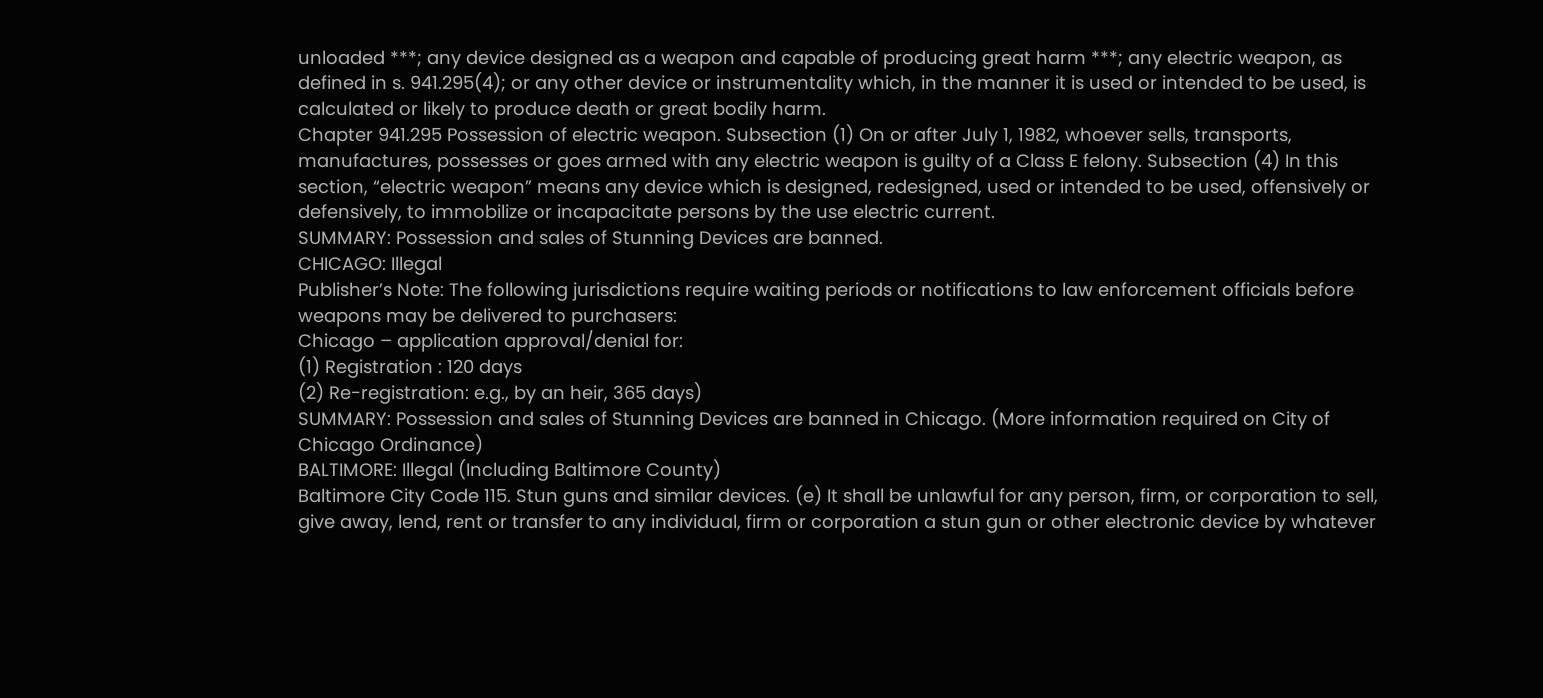unloaded ***; any device designed as a weapon and capable of producing great harm ***; any electric weapon, as defined in s. 941.295(4); or any other device or instrumentality which, in the manner it is used or intended to be used, is calculated or likely to produce death or great bodily harm.
Chapter 941.295 Possession of electric weapon. Subsection (1) On or after July 1, 1982, whoever sells, transports, manufactures, possesses or goes armed with any electric weapon is guilty of a Class E felony. Subsection (4) In this section, “electric weapon” means any device which is designed, redesigned, used or intended to be used, offensively or defensively, to immobilize or incapacitate persons by the use electric current.
SUMMARY: Possession and sales of Stunning Devices are banned.
CHICAGO: Illegal
Publisher’s Note: The following jurisdictions require waiting periods or notifications to law enforcement officials before weapons may be delivered to purchasers:
Chicago – application approval/denial for:
(1) Registration : 120 days
(2) Re-registration: e.g., by an heir, 365 days)
SUMMARY: Possession and sales of Stunning Devices are banned in Chicago. (More information required on City of Chicago Ordinance)
BALTIMORE: Illegal (Including Baltimore County)
Baltimore City Code 115. Stun guns and similar devices. (e) It shall be unlawful for any person, firm, or corporation to sell, give away, lend, rent or transfer to any individual, firm or corporation a stun gun or other electronic device by whatever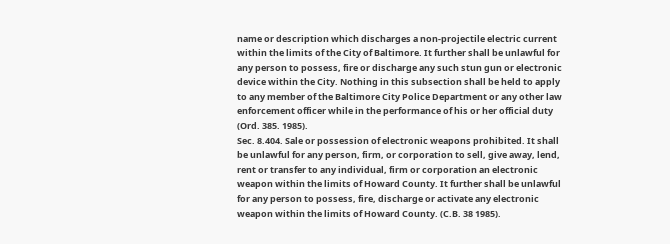name or description which discharges a non-projectile electric current within the limits of the City of Baltimore. It further shall be unlawful for any person to possess, fire or discharge any such stun gun or electronic device within the City. Nothing in this subsection shall be held to apply to any member of the Baltimore City Police Department or any other law enforcement officer while in the performance of his or her official duty (Ord. 385. 1985).
Sec. 8.404. Sale or possession of electronic weapons prohibited. It shall be unlawful for any person, firm, or corporation to sell, give away, lend, rent or transfer to any individual, firm or corporation an electronic weapon within the limits of Howard County. It further shall be unlawful for any person to possess, fire, discharge or activate any electronic weapon within the limits of Howard County. (C.B. 38 1985).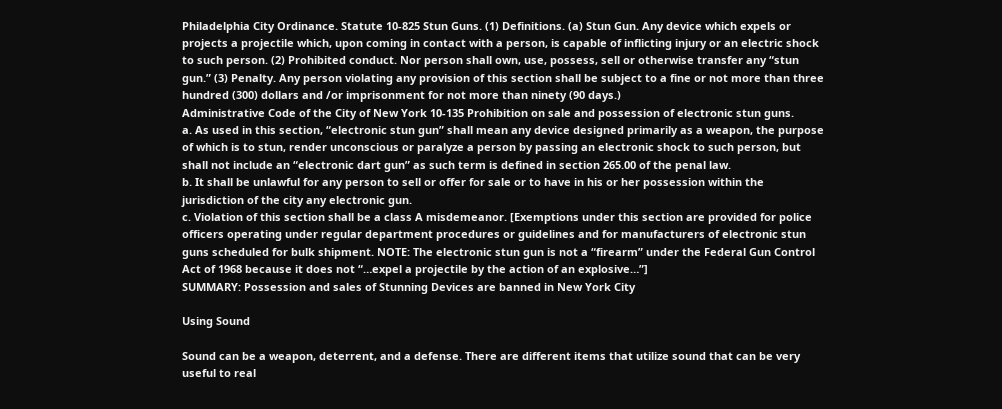Philadelphia City Ordinance. Statute 10-825 Stun Guns. (1) Definitions. (a) Stun Gun. Any device which expels or projects a projectile which, upon coming in contact with a person, is capable of inflicting injury or an electric shock to such person. (2) Prohibited conduct. Nor person shall own, use, possess, sell or otherwise transfer any “stun gun.” (3) Penalty. Any person violating any provision of this section shall be subject to a fine or not more than three hundred (300) dollars and /or imprisonment for not more than ninety (90 days.)
Administrative Code of the City of New York 10-135 Prohibition on sale and possession of electronic stun guns.
a. As used in this section, “electronic stun gun” shall mean any device designed primarily as a weapon, the purpose of which is to stun, render unconscious or paralyze a person by passing an electronic shock to such person, but shall not include an “electronic dart gun” as such term is defined in section 265.00 of the penal law.
b. It shall be unlawful for any person to sell or offer for sale or to have in his or her possession within the jurisdiction of the city any electronic gun.
c. Violation of this section shall be a class A misdemeanor. [Exemptions under this section are provided for police officers operating under regular department procedures or guidelines and for manufacturers of electronic stun guns scheduled for bulk shipment. NOTE: The electronic stun gun is not a “firearm” under the Federal Gun Control Act of 1968 because it does not “…expel a projectile by the action of an explosive…”]
SUMMARY: Possession and sales of Stunning Devices are banned in New York City

Using Sound

Sound can be a weapon, deterrent, and a defense. There are different items that utilize sound that can be very useful to real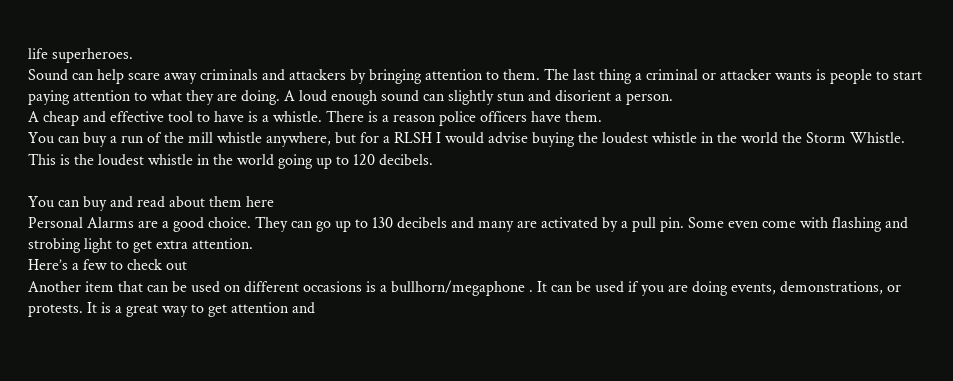life superheroes.
Sound can help scare away criminals and attackers by bringing attention to them. The last thing a criminal or attacker wants is people to start paying attention to what they are doing. A loud enough sound can slightly stun and disorient a person.
A cheap and effective tool to have is a whistle. There is a reason police officers have them.
You can buy a run of the mill whistle anywhere, but for a RLSH I would advise buying the loudest whistle in the world the Storm Whistle. This is the loudest whistle in the world going up to 120 decibels.

You can buy and read about them here
Personal Alarms are a good choice. They can go up to 130 decibels and many are activated by a pull pin. Some even come with flashing and strobing light to get extra attention.
Here’s a few to check out
Another item that can be used on different occasions is a bullhorn/megaphone . It can be used if you are doing events, demonstrations, or protests. It is a great way to get attention and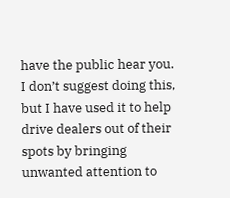have the public hear you.
I don’t suggest doing this, but I have used it to help drive dealers out of their spots by bringing unwanted attention to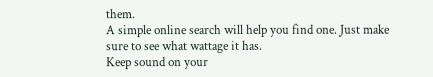them.
A simple online search will help you find one. Just make sure to see what wattage it has.
Keep sound on your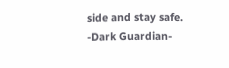side and stay safe.
-Dark Guardian-